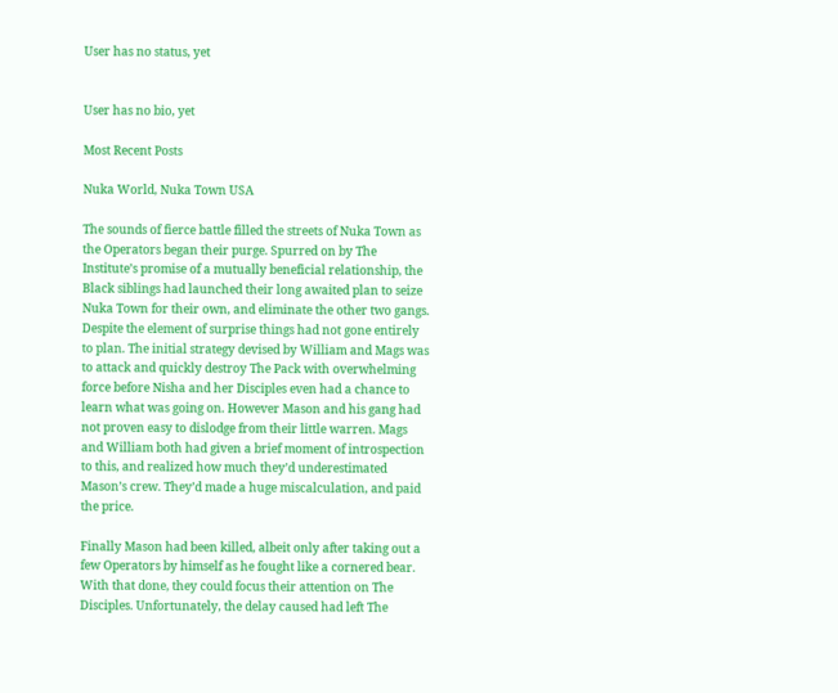User has no status, yet


User has no bio, yet

Most Recent Posts

Nuka World, Nuka Town USA

The sounds of fierce battle filled the streets of Nuka Town as the Operators began their purge. Spurred on by The Institute’s promise of a mutually beneficial relationship, the Black siblings had launched their long awaited plan to seize Nuka Town for their own, and eliminate the other two gangs. Despite the element of surprise things had not gone entirely to plan. The initial strategy devised by William and Mags was to attack and quickly destroy The Pack with overwhelming force before Nisha and her Disciples even had a chance to learn what was going on. However Mason and his gang had not proven easy to dislodge from their little warren. Mags and William both had given a brief moment of introspection to this, and realized how much they’d underestimated Mason’s crew. They’d made a huge miscalculation, and paid the price.

Finally Mason had been killed, albeit only after taking out a few Operators by himself as he fought like a cornered bear. With that done, they could focus their attention on The Disciples. Unfortunately, the delay caused had left The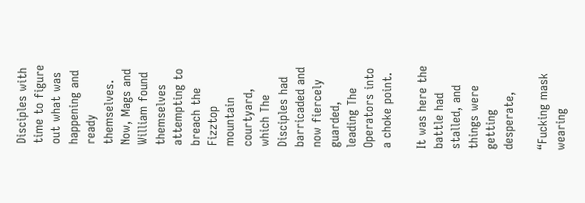Disciples with time to figure out what was happening and ready themselves. Now, Mags and William found themselves attempting to breach the Fizztop mountain courtyard, which The Disciples had barricaded and now fiercely guarded, leading The Operators into a choke point.

It was here the battle had stalled, and things were getting desperate,

“Fucking mask wearing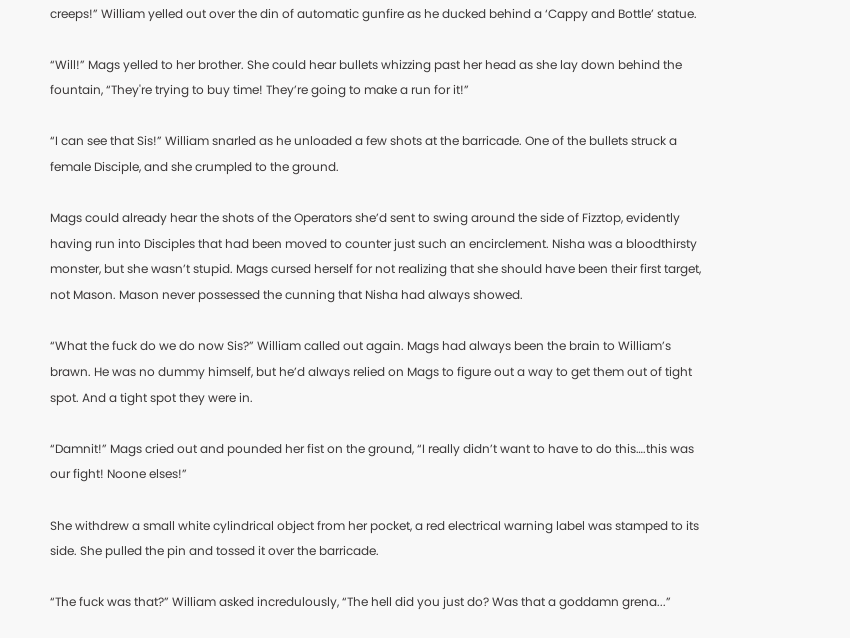creeps!” William yelled out over the din of automatic gunfire as he ducked behind a ‘Cappy and Bottle’ statue.

“Will!” Mags yelled to her brother. She could hear bullets whizzing past her head as she lay down behind the fountain, “They're trying to buy time! They’re going to make a run for it!”

“I can see that Sis!” William snarled as he unloaded a few shots at the barricade. One of the bullets struck a female Disciple, and she crumpled to the ground.

Mags could already hear the shots of the Operators she’d sent to swing around the side of Fizztop, evidently having run into Disciples that had been moved to counter just such an encirclement. Nisha was a bloodthirsty monster, but she wasn’t stupid. Mags cursed herself for not realizing that she should have been their first target, not Mason. Mason never possessed the cunning that Nisha had always showed.

“What the fuck do we do now Sis?” William called out again. Mags had always been the brain to William’s brawn. He was no dummy himself, but he’d always relied on Mags to figure out a way to get them out of tight spot. And a tight spot they were in.

“Damnit!” Mags cried out and pounded her fist on the ground, “I really didn’t want to have to do this….this was our fight! Noone elses!”

She withdrew a small white cylindrical object from her pocket, a red electrical warning label was stamped to its side. She pulled the pin and tossed it over the barricade.

“The fuck was that?” William asked incredulously, “The hell did you just do? Was that a goddamn grena...”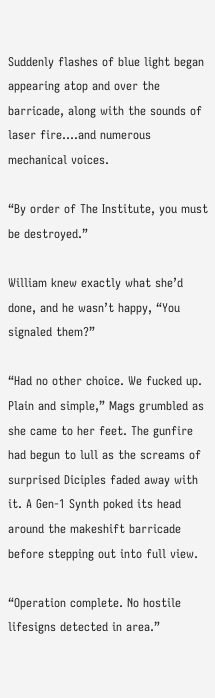Suddenly flashes of blue light began appearing atop and over the barricade, along with the sounds of laser fire….and numerous mechanical voices.

“By order of The Institute, you must be destroyed.”

William knew exactly what she’d done, and he wasn’t happy, “You signaled them?”

“Had no other choice. We fucked up. Plain and simple,” Mags grumbled as she came to her feet. The gunfire had begun to lull as the screams of surprised Diciples faded away with it. A Gen-1 Synth poked its head around the makeshift barricade before stepping out into full view.

“Operation complete. No hostile lifesigns detected in area.”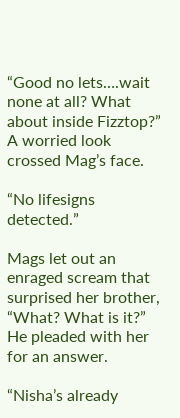“Good no lets….wait none at all? What about inside Fizztop?” A worried look crossed Mag’s face.

“No lifesigns detected.”

Mags let out an enraged scream that surprised her brother, “What? What is it?” He pleaded with her for an answer.

“Nisha’s already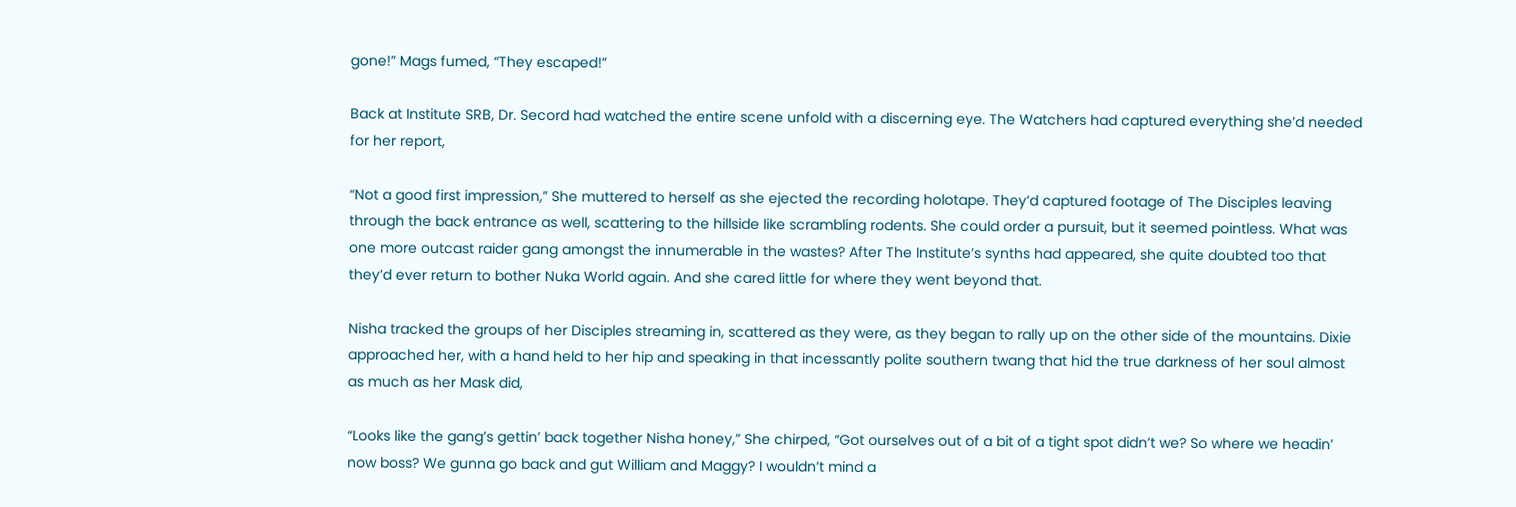gone!” Mags fumed, “They escaped!”

Back at Institute SRB, Dr. Secord had watched the entire scene unfold with a discerning eye. The Watchers had captured everything she’d needed for her report,

“Not a good first impression,” She muttered to herself as she ejected the recording holotape. They’d captured footage of The Disciples leaving through the back entrance as well, scattering to the hillside like scrambling rodents. She could order a pursuit, but it seemed pointless. What was one more outcast raider gang amongst the innumerable in the wastes? After The Institute’s synths had appeared, she quite doubted too that they’d ever return to bother Nuka World again. And she cared little for where they went beyond that.

Nisha tracked the groups of her Disciples streaming in, scattered as they were, as they began to rally up on the other side of the mountains. Dixie approached her, with a hand held to her hip and speaking in that incessantly polite southern twang that hid the true darkness of her soul almost as much as her Mask did,

“Looks like the gang’s gettin’ back together Nisha honey,” She chirped, “Got ourselves out of a bit of a tight spot didn’t we? So where we headin’ now boss? We gunna go back and gut William and Maggy? I wouldn’t mind a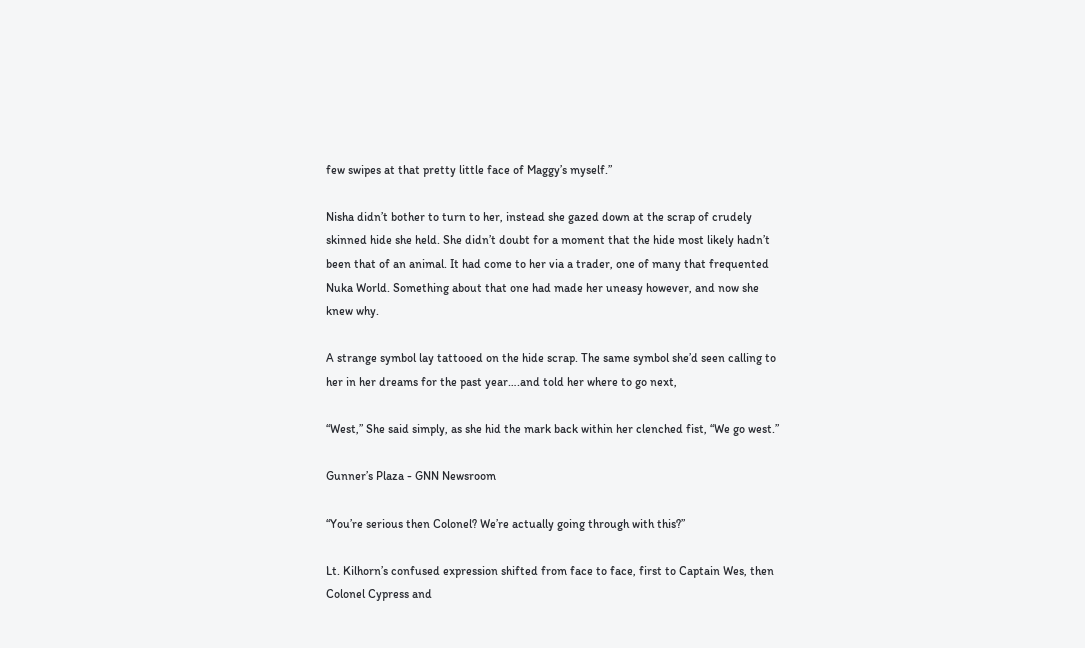few swipes at that pretty little face of Maggy’s myself.”

Nisha didn’t bother to turn to her, instead she gazed down at the scrap of crudely skinned hide she held. She didn’t doubt for a moment that the hide most likely hadn’t been that of an animal. It had come to her via a trader, one of many that frequented Nuka World. Something about that one had made her uneasy however, and now she knew why.

A strange symbol lay tattooed on the hide scrap. The same symbol she’d seen calling to her in her dreams for the past year….and told her where to go next,

“West,” She said simply, as she hid the mark back within her clenched fist, “We go west.”

Gunner’s Plaza - GNN Newsroom

“You’re serious then Colonel? We’re actually going through with this?”

Lt. Kilhorn’s confused expression shifted from face to face, first to Captain Wes, then Colonel Cypress and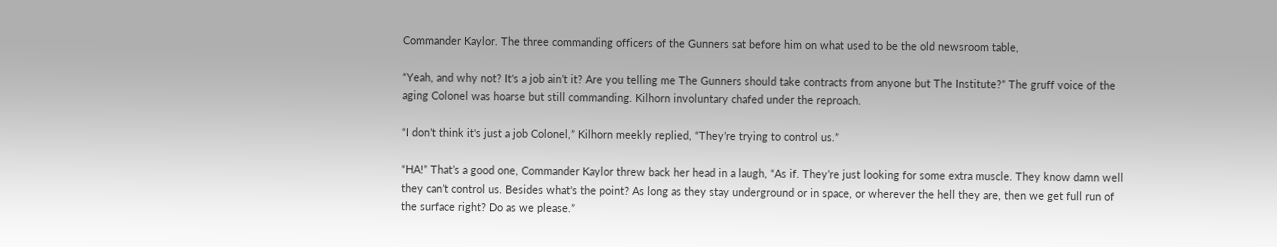Commander Kaylor. The three commanding officers of the Gunners sat before him on what used to be the old newsroom table,

“Yeah, and why not? It's a job ain’t it? Are you telling me The Gunners should take contracts from anyone but The Institute?” The gruff voice of the aging Colonel was hoarse but still commanding. Kilhorn involuntary chafed under the reproach.

“I don’t think it's just a job Colonel,” Kilhorn meekly replied, “They’re trying to control us.”

“HA!” That’s a good one, Commander Kaylor threw back her head in a laugh, “As if. They’re just looking for some extra muscle. They know damn well they can’t control us. Besides what's the point? As long as they stay underground or in space, or wherever the hell they are, then we get full run of the surface right? Do as we please.”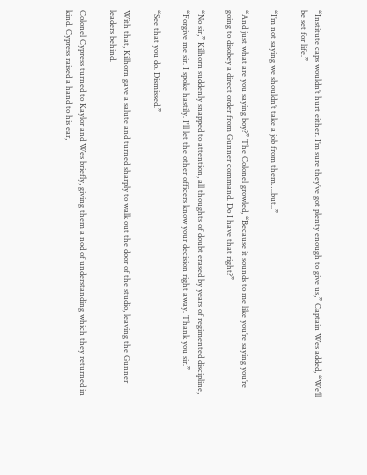“Institute caps wouldn’t hurt either. I’m sure they’ve got plenty enough to give us,” Captain Wes added, “We’ll be set for life.”

“I’m not saying we shouldn’t take a job from them….but..”

“And just what are you saying boy?” The Colonel growled, “Because it sounds to me like you’re saying you’re going to disobey a direct order from Gunner command. Do I have that right?”

“No sir,” Kilhorn suddenly snapped to attention, all thoughts of doubt erased by years of regimented discipline, “Forgive me sir. I spoke hastily. I'll let the other officers know your decision right away. Thank you sir.”

“See that you do. Dismissed.”

With that, Kilhorn gave a salute and turned sharply to walk out the door of the studio, leaving the Gunner leaders behind.

Colonel Cypress turned to Kaylor and Wes briefly, giving them a nod of understanding which they returned in kind. Cypress raised a hand to his ear,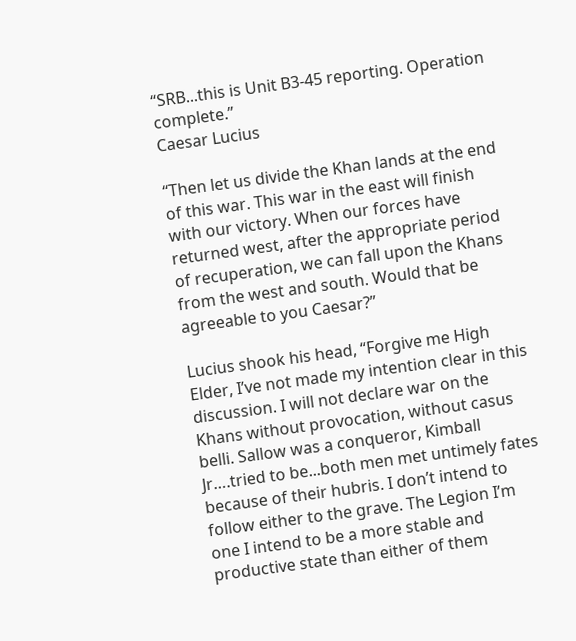“SRB...this is Unit B3-45 reporting. Operation complete.”
Caesar Lucius

“Then let us divide the Khan lands at the end of this war. This war in the east will finish with our victory. When our forces have returned west, after the appropriate period of recuperation, we can fall upon the Khans from the west and south. Would that be agreeable to you Caesar?”

Lucius shook his head, “Forgive me High Elder, I’ve not made my intention clear in this discussion. I will not declare war on the Khans without provocation, without casus belli. Sallow was a conqueror, Kimball Jr….tried to be...both men met untimely fates because of their hubris. I don’t intend to follow either to the grave. The Legion I’m one I intend to be a more stable and productive state than either of them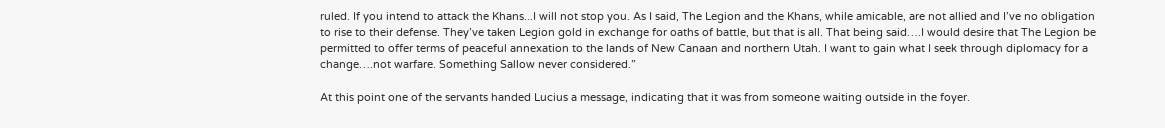ruled. If you intend to attack the Khans...I will not stop you. As I said, The Legion and the Khans, while amicable, are not allied and I’ve no obligation to rise to their defense. They’ve taken Legion gold in exchange for oaths of battle, but that is all. That being said….I would desire that The Legion be permitted to offer terms of peaceful annexation to the lands of New Canaan and northern Utah. I want to gain what I seek through diplomacy for a change….not warfare. Something Sallow never considered.”

At this point one of the servants handed Lucius a message, indicating that it was from someone waiting outside in the foyer.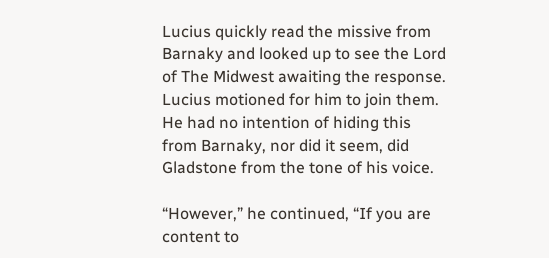Lucius quickly read the missive from Barnaky and looked up to see the Lord of The Midwest awaiting the response. Lucius motioned for him to join them. He had no intention of hiding this from Barnaky, nor did it seem, did Gladstone from the tone of his voice.

“However,” he continued, “If you are content to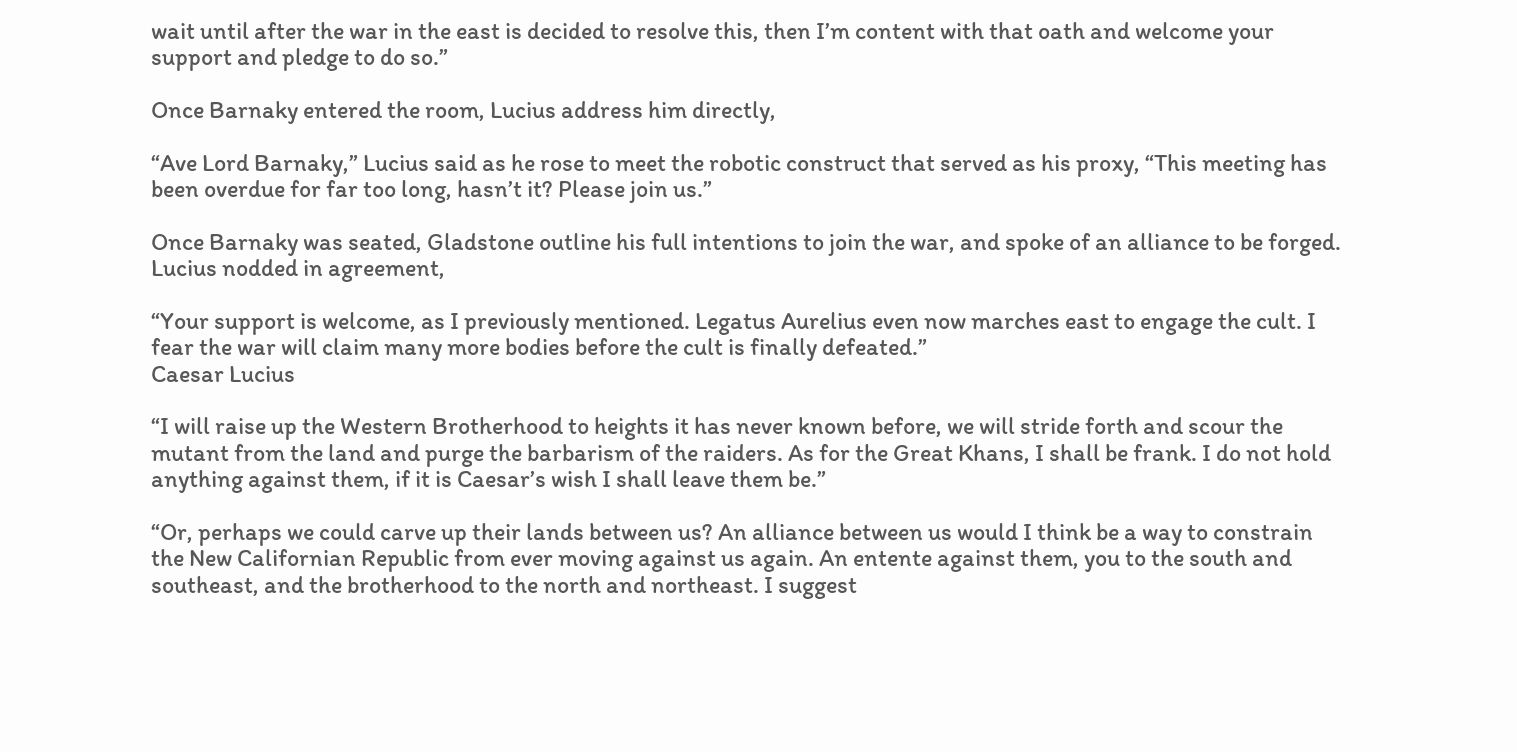wait until after the war in the east is decided to resolve this, then I’m content with that oath and welcome your support and pledge to do so.”

Once Barnaky entered the room, Lucius address him directly,

“Ave Lord Barnaky,” Lucius said as he rose to meet the robotic construct that served as his proxy, “This meeting has been overdue for far too long, hasn’t it? Please join us.”

Once Barnaky was seated, Gladstone outline his full intentions to join the war, and spoke of an alliance to be forged. Lucius nodded in agreement,

“Your support is welcome, as I previously mentioned. Legatus Aurelius even now marches east to engage the cult. I fear the war will claim many more bodies before the cult is finally defeated.”
Caesar Lucius

“I will raise up the Western Brotherhood to heights it has never known before, we will stride forth and scour the mutant from the land and purge the barbarism of the raiders. As for the Great Khans, I shall be frank. I do not hold anything against them, if it is Caesar’s wish I shall leave them be.”

“Or, perhaps we could carve up their lands between us? An alliance between us would I think be a way to constrain the New Californian Republic from ever moving against us again. An entente against them, you to the south and southeast, and the brotherhood to the north and northeast. I suggest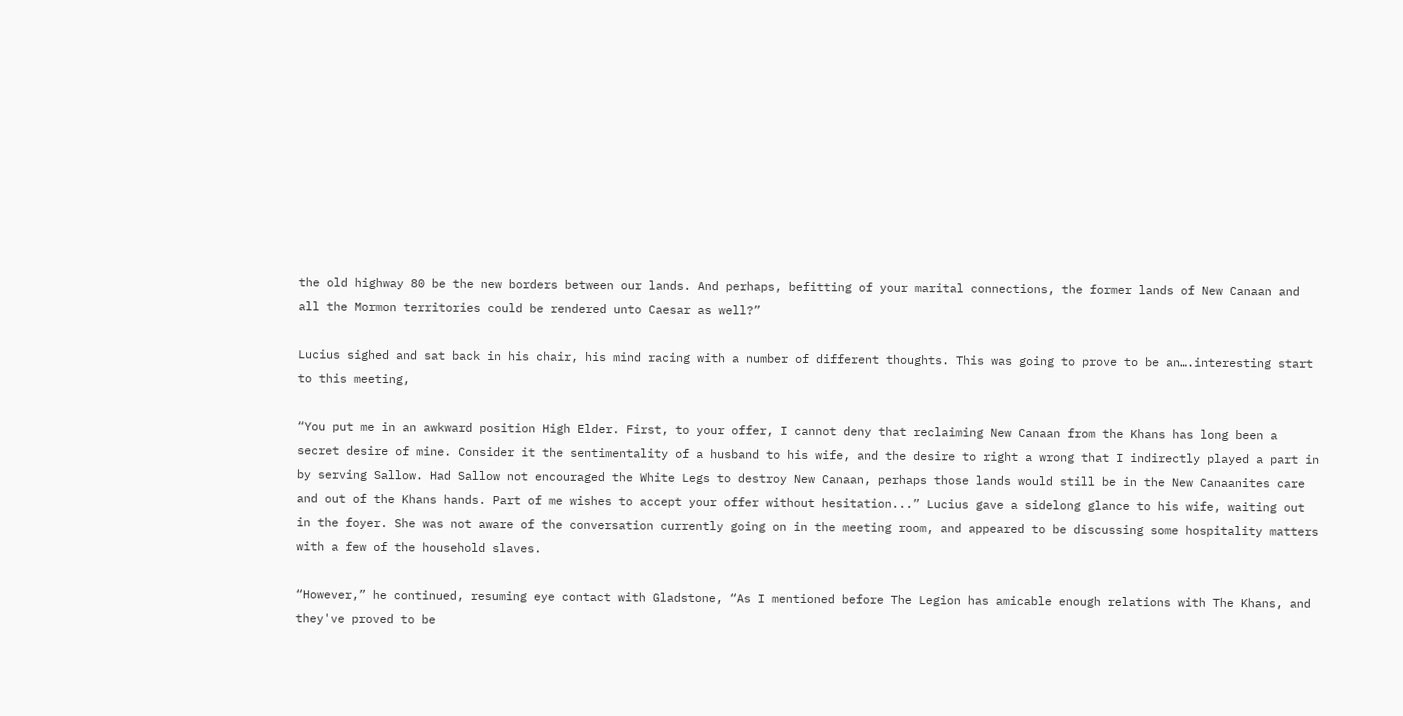the old highway 80 be the new borders between our lands. And perhaps, befitting of your marital connections, the former lands of New Canaan and all the Mormon territories could be rendered unto Caesar as well?”

Lucius sighed and sat back in his chair, his mind racing with a number of different thoughts. This was going to prove to be an….interesting start to this meeting,

“You put me in an awkward position High Elder. First, to your offer, I cannot deny that reclaiming New Canaan from the Khans has long been a secret desire of mine. Consider it the sentimentality of a husband to his wife, and the desire to right a wrong that I indirectly played a part in by serving Sallow. Had Sallow not encouraged the White Legs to destroy New Canaan, perhaps those lands would still be in the New Canaanites care and out of the Khans hands. Part of me wishes to accept your offer without hesitation...” Lucius gave a sidelong glance to his wife, waiting out in the foyer. She was not aware of the conversation currently going on in the meeting room, and appeared to be discussing some hospitality matters with a few of the household slaves.

“However,” he continued, resuming eye contact with Gladstone, “As I mentioned before The Legion has amicable enough relations with The Khans, and they've proved to be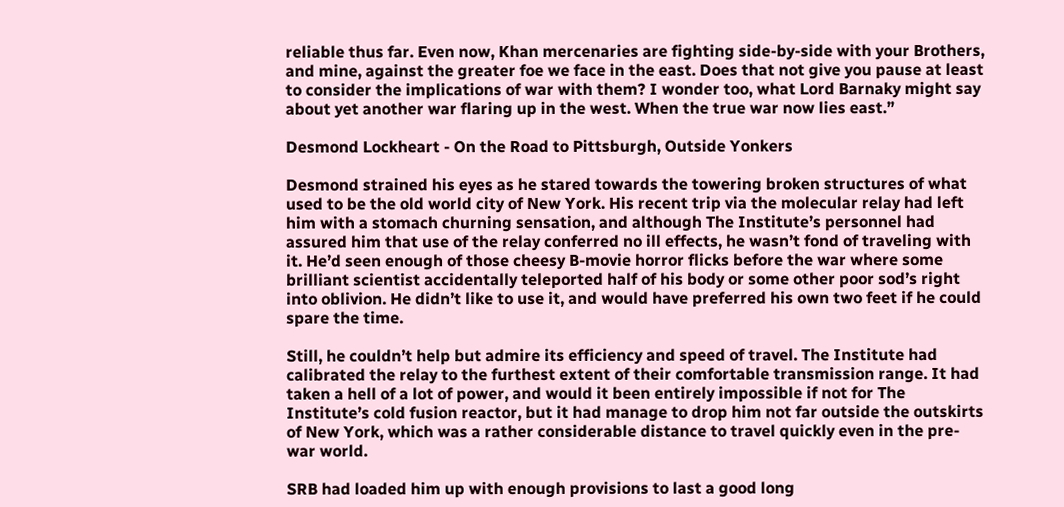reliable thus far. Even now, Khan mercenaries are fighting side-by-side with your Brothers, and mine, against the greater foe we face in the east. Does that not give you pause at least to consider the implications of war with them? I wonder too, what Lord Barnaky might say about yet another war flaring up in the west. When the true war now lies east.”

Desmond Lockheart - On the Road to Pittsburgh, Outside Yonkers

Desmond strained his eyes as he stared towards the towering broken structures of what used to be the old world city of New York. His recent trip via the molecular relay had left him with a stomach churning sensation, and although The Institute’s personnel had assured him that use of the relay conferred no ill effects, he wasn’t fond of traveling with it. He’d seen enough of those cheesy B-movie horror flicks before the war where some brilliant scientist accidentally teleported half of his body or some other poor sod’s right into oblivion. He didn’t like to use it, and would have preferred his own two feet if he could spare the time.

Still, he couldn’t help but admire its efficiency and speed of travel. The Institute had calibrated the relay to the furthest extent of their comfortable transmission range. It had taken a hell of a lot of power, and would it been entirely impossible if not for The Institute’s cold fusion reactor, but it had manage to drop him not far outside the outskirts of New York, which was a rather considerable distance to travel quickly even in the pre-war world.

SRB had loaded him up with enough provisions to last a good long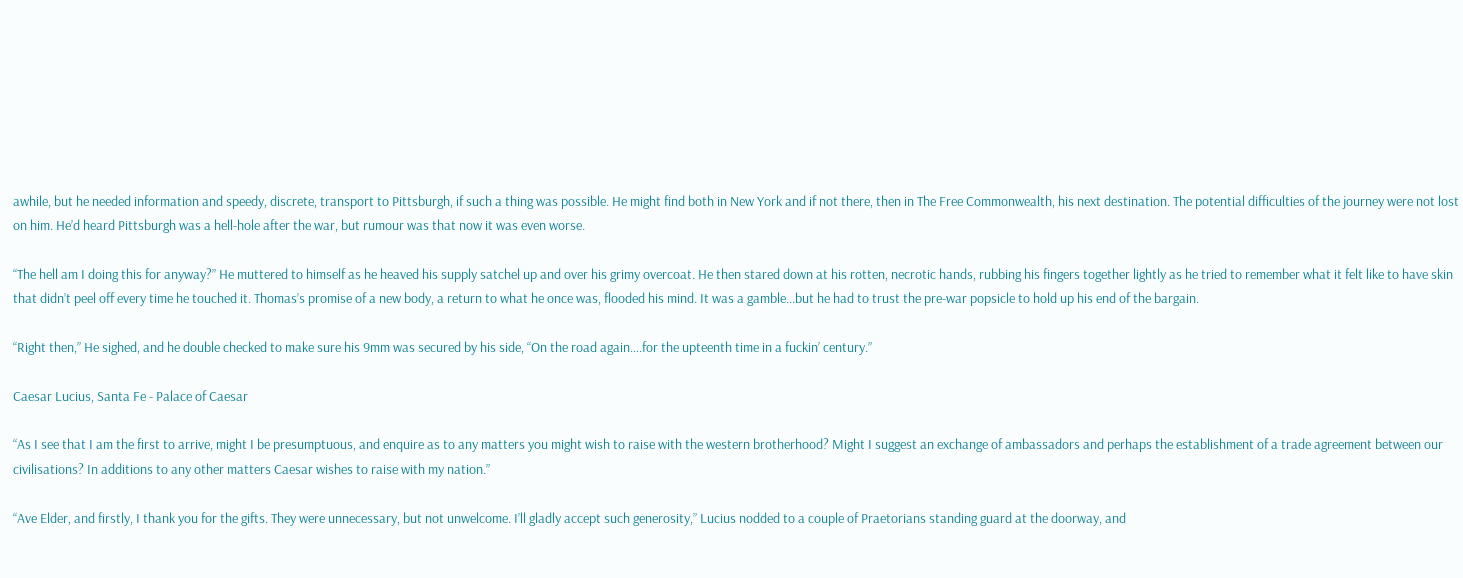awhile, but he needed information and speedy, discrete, transport to Pittsburgh, if such a thing was possible. He might find both in New York and if not there, then in The Free Commonwealth, his next destination. The potential difficulties of the journey were not lost on him. He’d heard Pittsburgh was a hell-hole after the war, but rumour was that now it was even worse.

“The hell am I doing this for anyway?” He muttered to himself as he heaved his supply satchel up and over his grimy overcoat. He then stared down at his rotten, necrotic hands, rubbing his fingers together lightly as he tried to remember what it felt like to have skin that didn’t peel off every time he touched it. Thomas’s promise of a new body, a return to what he once was, flooded his mind. It was a gamble...but he had to trust the pre-war popsicle to hold up his end of the bargain.

“Right then,” He sighed, and he double checked to make sure his 9mm was secured by his side, “On the road again….for the upteenth time in a fuckin’ century.”

Caesar Lucius, Santa Fe - Palace of Caesar

“As I see that I am the first to arrive, might I be presumptuous, and enquire as to any matters you might wish to raise with the western brotherhood? Might I suggest an exchange of ambassadors and perhaps the establishment of a trade agreement between our civilisations? In additions to any other matters Caesar wishes to raise with my nation.”

“Ave Elder, and firstly, I thank you for the gifts. They were unnecessary, but not unwelcome. I’ll gladly accept such generosity,” Lucius nodded to a couple of Praetorians standing guard at the doorway, and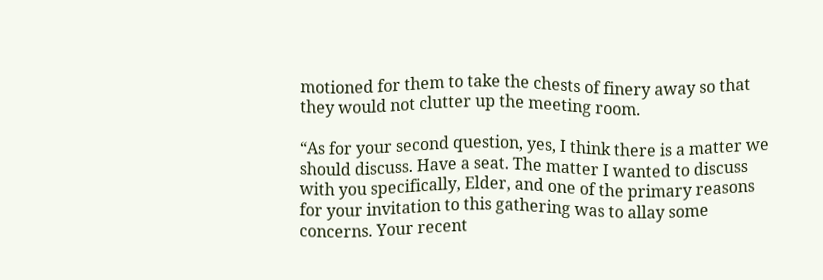motioned for them to take the chests of finery away so that they would not clutter up the meeting room.

“As for your second question, yes, I think there is a matter we should discuss. Have a seat. The matter I wanted to discuss with you specifically, Elder, and one of the primary reasons for your invitation to this gathering was to allay some concerns. Your recent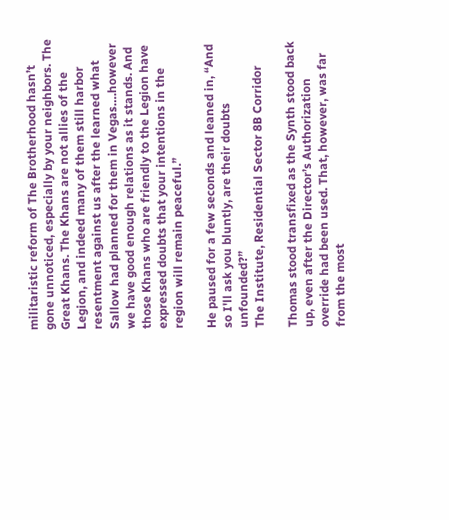militaristic reform of The Brotherhood hasn’t gone unnoticed, especially by your neighbors. The Great Khans. The Khans are not allies of the Legion, and indeed many of them still harbor resentment against us after the learned what Sallow had planned for them in Vegas….however we have good enough relations as it stands. And those Khans who are friendly to the Legion have expressed doubts that your intentions in the region will remain peaceful.”

He paused for a few seconds and leaned in, “And so I'll ask you bluntly, are their doubts unfounded?”
The Institute, Residential Sector 8B Corridor

Thomas stood transfixed as the Synth stood back up, even after the Director’s Authorization override had been used. That, however, was far from the most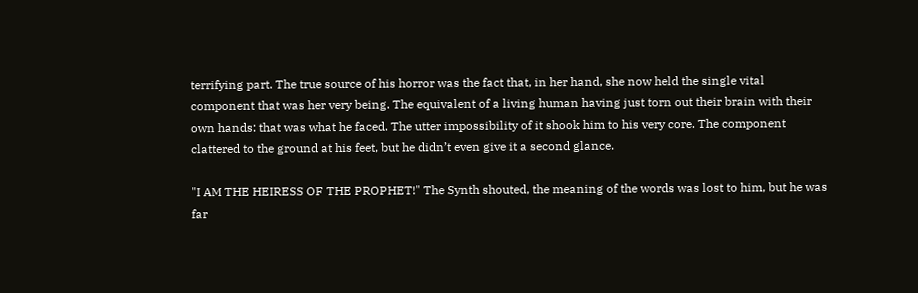terrifying part. The true source of his horror was the fact that, in her hand, she now held the single vital component that was her very being. The equivalent of a living human having just torn out their brain with their own hands: that was what he faced. The utter impossibility of it shook him to his very core. The component clattered to the ground at his feet, but he didn’t even give it a second glance.

"I AM THE HEIRESS OF THE PROPHET!" The Synth shouted, the meaning of the words was lost to him, but he was far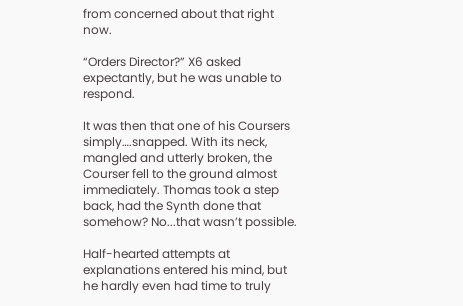from concerned about that right now.

“Orders Director?” X6 asked expectantly, but he was unable to respond.

It was then that one of his Coursers simply….snapped. With its neck, mangled and utterly broken, the Courser fell to the ground almost immediately. Thomas took a step back, had the Synth done that somehow? No...that wasn’t possible.

Half-hearted attempts at explanations entered his mind, but he hardly even had time to truly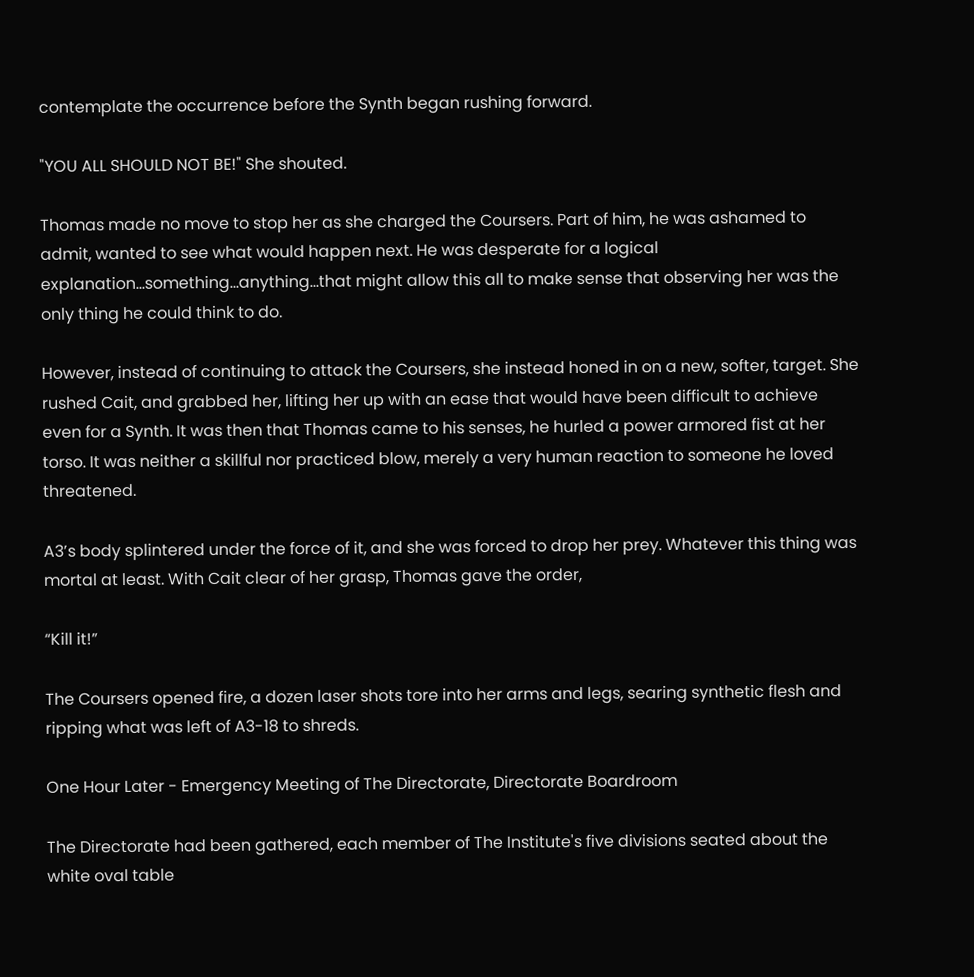contemplate the occurrence before the Synth began rushing forward.

"YOU ALL SHOULD NOT BE!" She shouted.

Thomas made no move to stop her as she charged the Coursers. Part of him, he was ashamed to admit, wanted to see what would happen next. He was desperate for a logical explanation...something...anything...that might allow this all to make sense that observing her was the only thing he could think to do.

However, instead of continuing to attack the Coursers, she instead honed in on a new, softer, target. She rushed Cait, and grabbed her, lifting her up with an ease that would have been difficult to achieve even for a Synth. It was then that Thomas came to his senses, he hurled a power armored fist at her torso. It was neither a skillful nor practiced blow, merely a very human reaction to someone he loved threatened.

A3’s body splintered under the force of it, and she was forced to drop her prey. Whatever this thing was mortal at least. With Cait clear of her grasp, Thomas gave the order,

“Kill it!”

The Coursers opened fire, a dozen laser shots tore into her arms and legs, searing synthetic flesh and ripping what was left of A3-18 to shreds.

One Hour Later - Emergency Meeting of The Directorate, Directorate Boardroom

The Directorate had been gathered, each member of The Institute's five divisions seated about the white oval table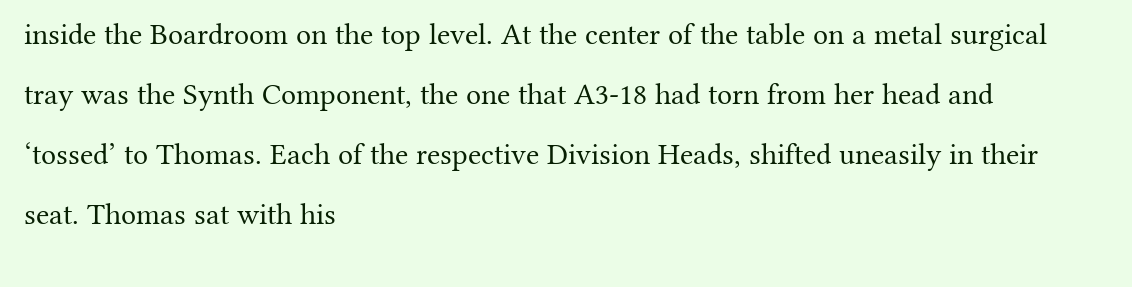inside the Boardroom on the top level. At the center of the table on a metal surgical tray was the Synth Component, the one that A3-18 had torn from her head and ‘tossed’ to Thomas. Each of the respective Division Heads, shifted uneasily in their seat. Thomas sat with his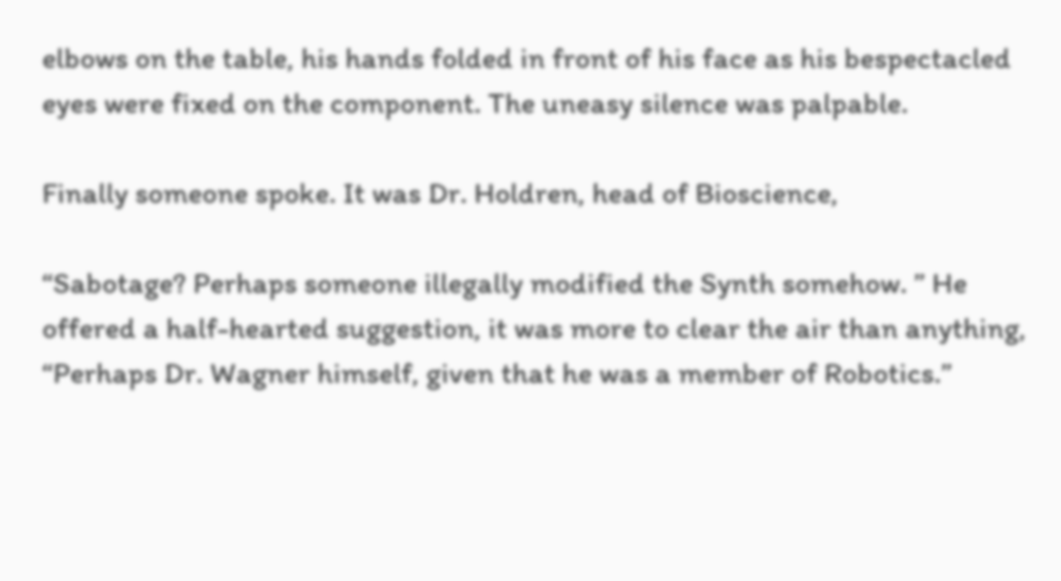elbows on the table, his hands folded in front of his face as his bespectacled eyes were fixed on the component. The uneasy silence was palpable.

Finally someone spoke. It was Dr. Holdren, head of Bioscience,

“Sabotage? Perhaps someone illegally modified the Synth somehow. ” He offered a half-hearted suggestion, it was more to clear the air than anything, “Perhaps Dr. Wagner himself, given that he was a member of Robotics.”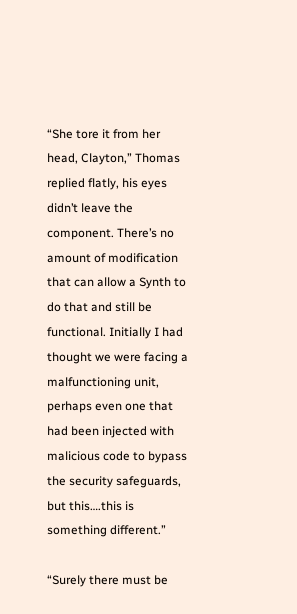“She tore it from her head, Clayton,” Thomas replied flatly, his eyes didn’t leave the component. There’s no amount of modification that can allow a Synth to do that and still be functional. Initially I had thought we were facing a malfunctioning unit, perhaps even one that had been injected with malicious code to bypass the security safeguards, but this….this is something different.”

“Surely there must be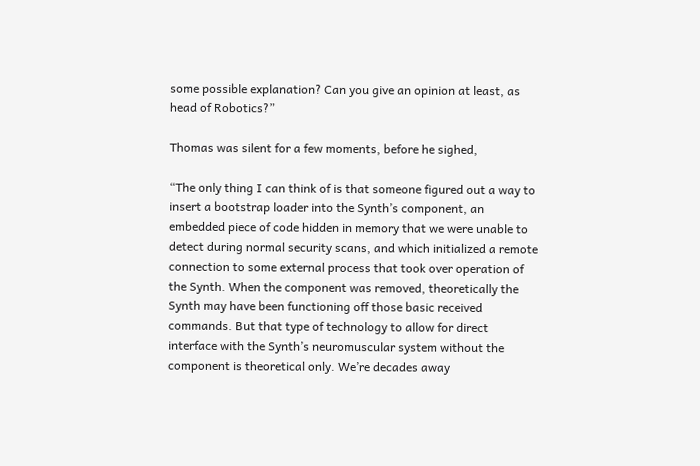some possible explanation? Can you give an opinion at least, as head of Robotics?”

Thomas was silent for a few moments, before he sighed,

“The only thing I can think of is that someone figured out a way to insert a bootstrap loader into the Synth’s component, an embedded piece of code hidden in memory that we were unable to detect during normal security scans, and which initialized a remote connection to some external process that took over operation of the Synth. When the component was removed, theoretically the Synth may have been functioning off those basic received commands. But that type of technology to allow for direct interface with the Synth’s neuromuscular system without the component is theoretical only. We’re decades away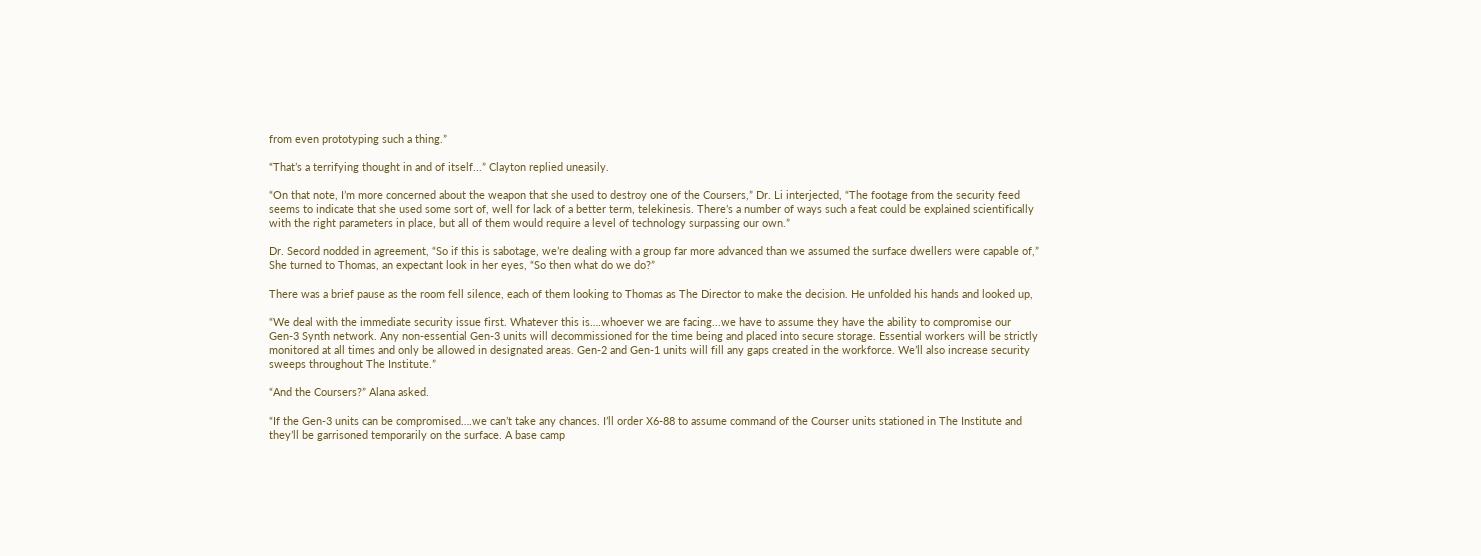from even prototyping such a thing.”

“That’s a terrifying thought in and of itself...” Clayton replied uneasily.

“On that note, I’m more concerned about the weapon that she used to destroy one of the Coursers,” Dr. Li interjected, “The footage from the security feed seems to indicate that she used some sort of, well for lack of a better term, telekinesis. There’s a number of ways such a feat could be explained scientifically with the right parameters in place, but all of them would require a level of technology surpassing our own.”

Dr. Secord nodded in agreement, “So if this is sabotage, we’re dealing with a group far more advanced than we assumed the surface dwellers were capable of,” She turned to Thomas, an expectant look in her eyes, “So then what do we do?”

There was a brief pause as the room fell silence, each of them looking to Thomas as The Director to make the decision. He unfolded his hands and looked up,

“We deal with the immediate security issue first. Whatever this is….whoever we are facing...we have to assume they have the ability to compromise our Gen-3 Synth network. Any non-essential Gen-3 units will decommissioned for the time being and placed into secure storage. Essential workers will be strictly monitored at all times and only be allowed in designated areas. Gen-2 and Gen-1 units will fill any gaps created in the workforce. We’ll also increase security sweeps throughout The Institute.”

“And the Coursers?” Alana asked.

“If the Gen-3 units can be compromised….we can’t take any chances. I’ll order X6-88 to assume command of the Courser units stationed in The Institute and they’ll be garrisoned temporarily on the surface. A base camp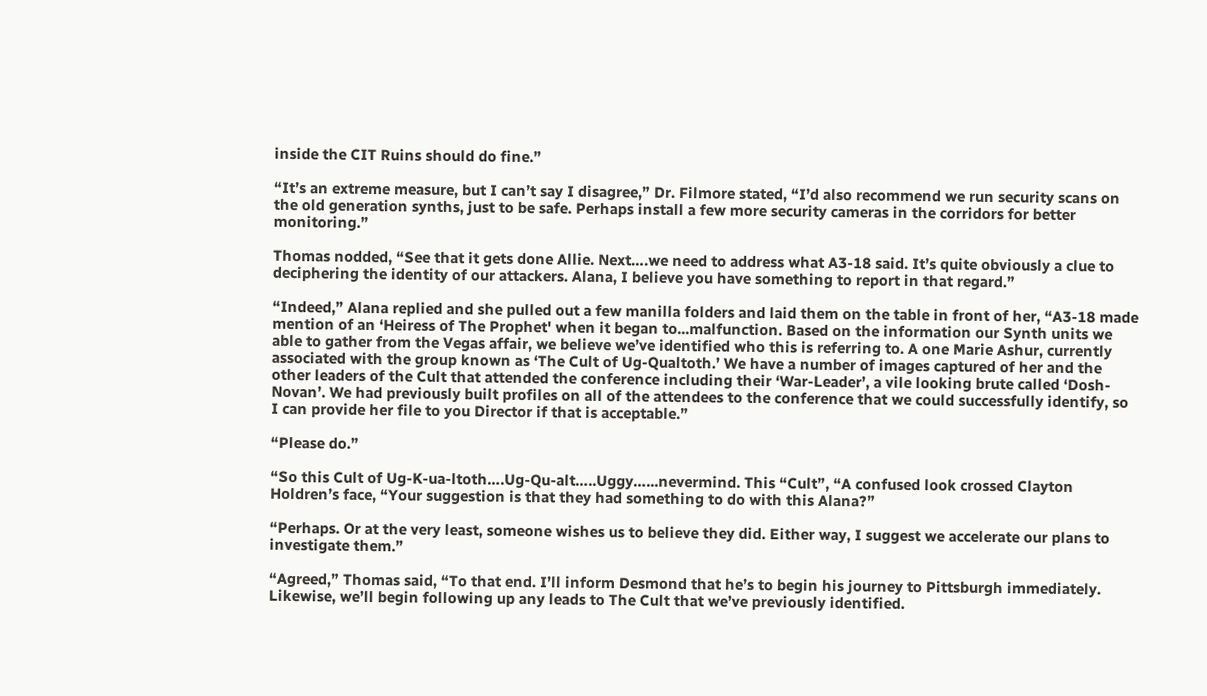inside the CIT Ruins should do fine.”

“It’s an extreme measure, but I can’t say I disagree,” Dr. Filmore stated, “I’d also recommend we run security scans on the old generation synths, just to be safe. Perhaps install a few more security cameras in the corridors for better monitoring.”

Thomas nodded, “See that it gets done Allie. Next….we need to address what A3-18 said. It’s quite obviously a clue to deciphering the identity of our attackers. Alana, I believe you have something to report in that regard.”

“Indeed,” Alana replied and she pulled out a few manilla folders and laid them on the table in front of her, “A3-18 made mention of an ‘Heiress of The Prophet' when it began to...malfunction. Based on the information our Synth units we able to gather from the Vegas affair, we believe we’ve identified who this is referring to. A one Marie Ashur, currently associated with the group known as ‘The Cult of Ug-Qualtoth.’ We have a number of images captured of her and the other leaders of the Cult that attended the conference including their ‘War-Leader’, a vile looking brute called ‘Dosh-Novan’. We had previously built profiles on all of the attendees to the conference that we could successfully identify, so I can provide her file to you Director if that is acceptable.”

“Please do.”

“So this Cult of Ug-K-ua-ltoth….Ug-Qu-alt…..Uggy…...nevermind. This “Cult”, “A confused look crossed Clayton Holdren’s face, “Your suggestion is that they had something to do with this Alana?”

“Perhaps. Or at the very least, someone wishes us to believe they did. Either way, I suggest we accelerate our plans to investigate them.”

“Agreed,” Thomas said, “To that end. I’ll inform Desmond that he’s to begin his journey to Pittsburgh immediately. Likewise, we’ll begin following up any leads to The Cult that we’ve previously identified.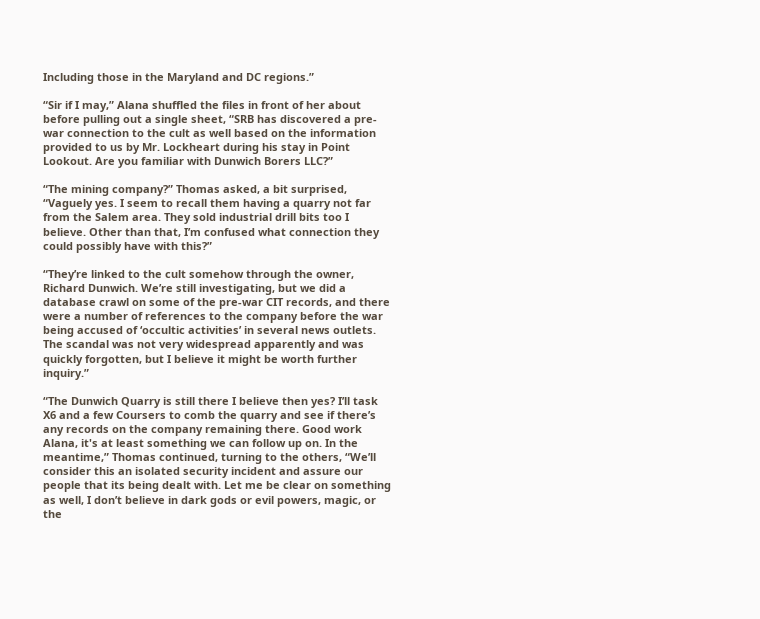Including those in the Maryland and DC regions.”

“Sir if I may,” Alana shuffled the files in front of her about before pulling out a single sheet, “SRB has discovered a pre-war connection to the cult as well based on the information provided to us by Mr. Lockheart during his stay in Point Lookout. Are you familiar with Dunwich Borers LLC?”

“The mining company?” Thomas asked, a bit surprised, “Vaguely yes. I seem to recall them having a quarry not far from the Salem area. They sold industrial drill bits too I believe. Other than that, I’m confused what connection they could possibly have with this?”

“They’re linked to the cult somehow through the owner, Richard Dunwich. We’re still investigating, but we did a database crawl on some of the pre-war CIT records, and there were a number of references to the company before the war being accused of ‘occultic activities’ in several news outlets. The scandal was not very widespread apparently and was quickly forgotten, but I believe it might be worth further inquiry.”

“The Dunwich Quarry is still there I believe then yes? I’ll task X6 and a few Coursers to comb the quarry and see if there’s any records on the company remaining there. Good work Alana, it's at least something we can follow up on. In the meantime,” Thomas continued, turning to the others, “We’ll consider this an isolated security incident and assure our people that its being dealt with. Let me be clear on something as well, I don’t believe in dark gods or evil powers, magic, or the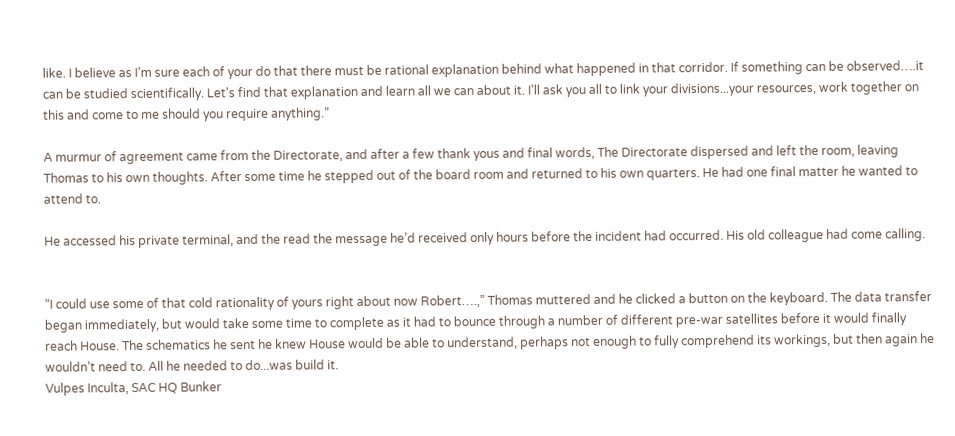like. I believe as I’m sure each of your do that there must be rational explanation behind what happened in that corridor. If something can be observed….it can be studied scientifically. Let's find that explanation and learn all we can about it. I’ll ask you all to link your divisions...your resources, work together on this and come to me should you require anything.”

A murmur of agreement came from the Directorate, and after a few thank yous and final words, The Directorate dispersed and left the room, leaving Thomas to his own thoughts. After some time he stepped out of the board room and returned to his own quarters. He had one final matter he wanted to attend to.

He accessed his private terminal, and the read the message he’d received only hours before the incident had occurred. His old colleague had come calling.


“I could use some of that cold rationality of yours right about now Robert….,” Thomas muttered and he clicked a button on the keyboard. The data transfer began immediately, but would take some time to complete as it had to bounce through a number of different pre-war satellites before it would finally reach House. The schematics he sent he knew House would be able to understand, perhaps not enough to fully comprehend its workings, but then again he wouldn’t need to. All he needed to do...was build it.
Vulpes Inculta, SAC HQ Bunker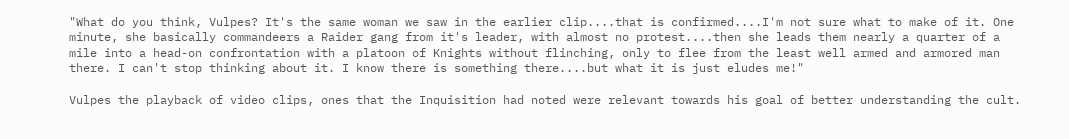"What do you think, Vulpes? It's the same woman we saw in the earlier clip....that is confirmed....I'm not sure what to make of it. One minute, she basically commandeers a Raider gang from it's leader, with almost no protest....then she leads them nearly a quarter of a mile into a head-on confrontation with a platoon of Knights without flinching, only to flee from the least well armed and armored man there. I can't stop thinking about it. I know there is something there....but what it is just eludes me!"

Vulpes the playback of video clips, ones that the Inquisition had noted were relevant towards his goal of better understanding the cult.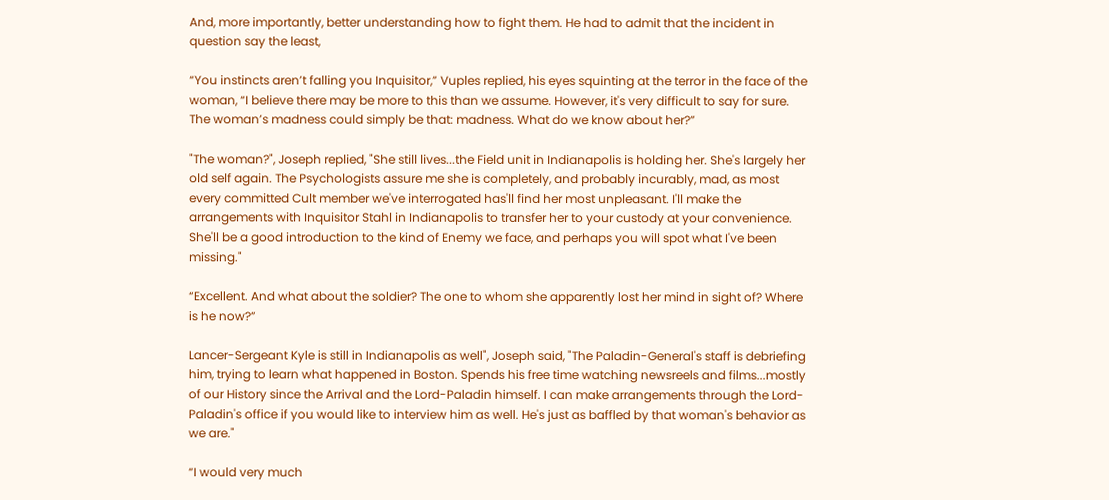And, more importantly, better understanding how to fight them. He had to admit that the incident in question say the least,

“You instincts aren’t falling you Inquisitor,” Vuples replied, his eyes squinting at the terror in the face of the woman, “I believe there may be more to this than we assume. However, it's very difficult to say for sure. The woman’s madness could simply be that: madness. What do we know about her?”

"The woman?", Joseph replied, "She still lives...the Field unit in Indianapolis is holding her. She's largely her old self again. The Psychologists assure me she is completely, and probably incurably, mad, as most every committed Cult member we've interrogated has'll find her most unpleasant. I'll make the arrangements with Inquisitor Stahl in Indianapolis to transfer her to your custody at your convenience. She'll be a good introduction to the kind of Enemy we face, and perhaps you will spot what I've been missing."

“Excellent. And what about the soldier? The one to whom she apparently lost her mind in sight of? Where is he now?”

Lancer-Sergeant Kyle is still in Indianapolis as well", Joseph said, "The Paladin-General's staff is debriefing him, trying to learn what happened in Boston. Spends his free time watching newsreels and films...mostly of our History since the Arrival and the Lord-Paladin himself. I can make arrangements through the Lord-Paladin's office if you would like to interview him as well. He's just as baffled by that woman's behavior as we are."

“I would very much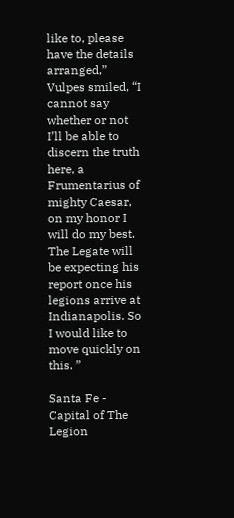like to, please have the details arranged,” Vulpes smiled, “I cannot say whether or not I’ll be able to discern the truth here, a Frumentarius of mighty Caesar, on my honor I will do my best. The Legate will be expecting his report once his legions arrive at Indianapolis. So I would like to move quickly on this. ”

Santa Fe - Capital of The Legion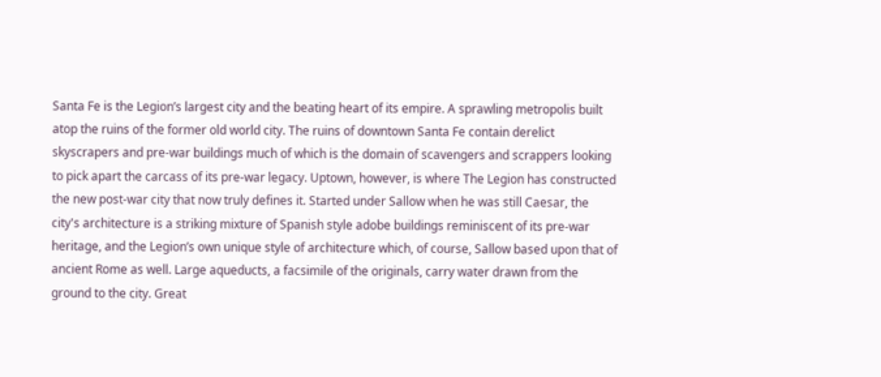Santa Fe is the Legion’s largest city and the beating heart of its empire. A sprawling metropolis built atop the ruins of the former old world city. The ruins of downtown Santa Fe contain derelict skyscrapers and pre-war buildings much of which is the domain of scavengers and scrappers looking to pick apart the carcass of its pre-war legacy. Uptown, however, is where The Legion has constructed the new post-war city that now truly defines it. Started under Sallow when he was still Caesar, the city's architecture is a striking mixture of Spanish style adobe buildings reminiscent of its pre-war heritage, and the Legion’s own unique style of architecture which, of course, Sallow based upon that of ancient Rome as well. Large aqueducts, a facsimile of the originals, carry water drawn from the ground to the city. Great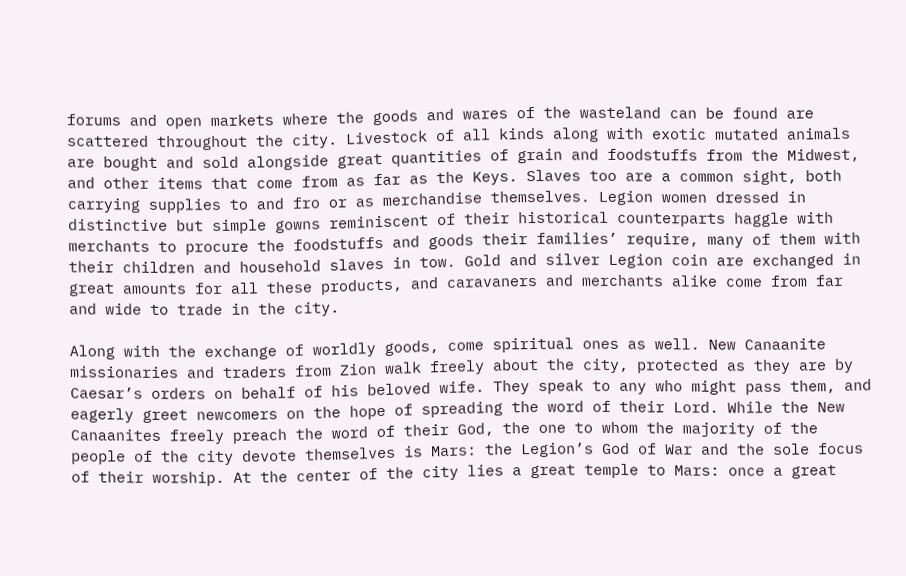forums and open markets where the goods and wares of the wasteland can be found are scattered throughout the city. Livestock of all kinds along with exotic mutated animals are bought and sold alongside great quantities of grain and foodstuffs from the Midwest, and other items that come from as far as the Keys. Slaves too are a common sight, both carrying supplies to and fro or as merchandise themselves. Legion women dressed in distinctive but simple gowns reminiscent of their historical counterparts haggle with merchants to procure the foodstuffs and goods their families’ require, many of them with their children and household slaves in tow. Gold and silver Legion coin are exchanged in great amounts for all these products, and caravaners and merchants alike come from far and wide to trade in the city.

Along with the exchange of worldly goods, come spiritual ones as well. New Canaanite missionaries and traders from Zion walk freely about the city, protected as they are by Caesar’s orders on behalf of his beloved wife. They speak to any who might pass them, and eagerly greet newcomers on the hope of spreading the word of their Lord. While the New Canaanites freely preach the word of their God, the one to whom the majority of the people of the city devote themselves is Mars: the Legion’s God of War and the sole focus of their worship. At the center of the city lies a great temple to Mars: once a great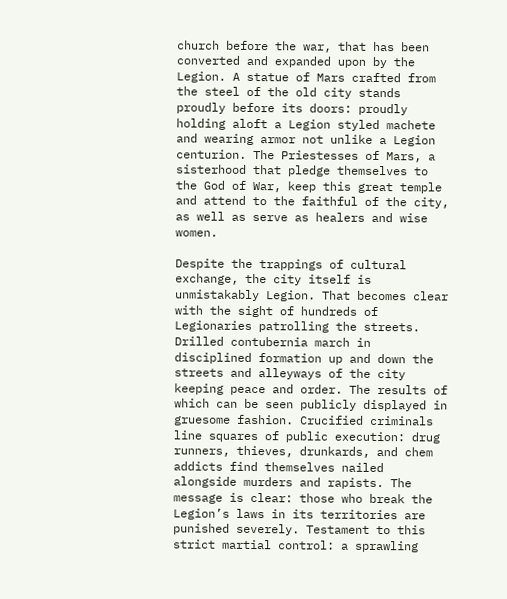church before the war, that has been converted and expanded upon by the Legion. A statue of Mars crafted from the steel of the old city stands proudly before its doors: proudly holding aloft a Legion styled machete and wearing armor not unlike a Legion centurion. The Priestesses of Mars, a sisterhood that pledge themselves to the God of War, keep this great temple and attend to the faithful of the city, as well as serve as healers and wise women.

Despite the trappings of cultural exchange, the city itself is unmistakably Legion. That becomes clear with the sight of hundreds of Legionaries patrolling the streets. Drilled contubernia march in disciplined formation up and down the streets and alleyways of the city keeping peace and order. The results of which can be seen publicly displayed in gruesome fashion. Crucified criminals line squares of public execution: drug runners, thieves, drunkards, and chem addicts find themselves nailed alongside murders and rapists. The message is clear: those who break the Legion’s laws in its territories are punished severely. Testament to this strict martial control: a sprawling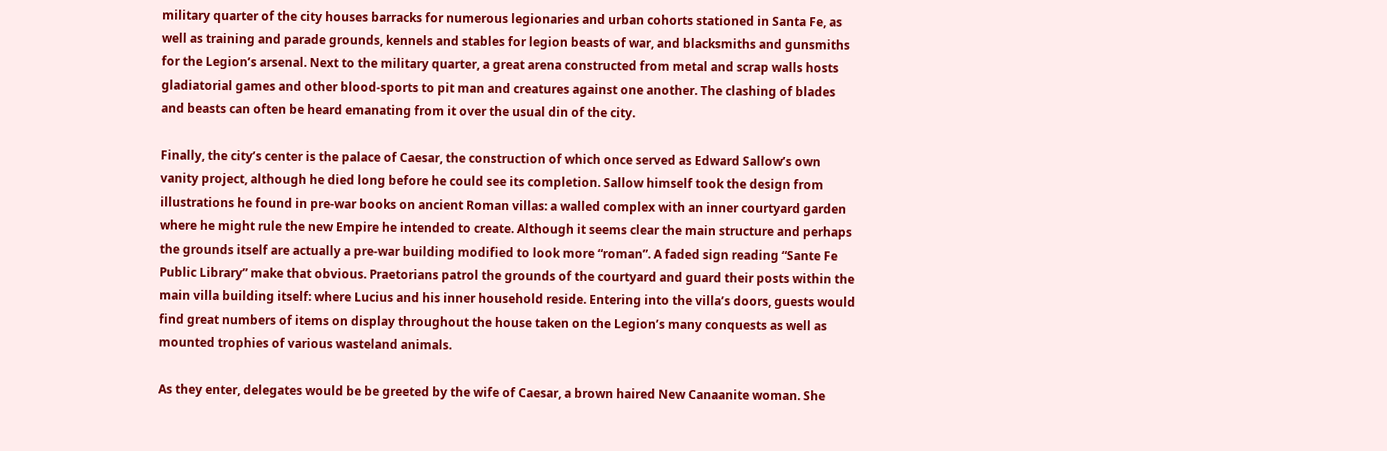military quarter of the city houses barracks for numerous legionaries and urban cohorts stationed in Santa Fe, as well as training and parade grounds, kennels and stables for legion beasts of war, and blacksmiths and gunsmiths for the Legion’s arsenal. Next to the military quarter, a great arena constructed from metal and scrap walls hosts gladiatorial games and other blood-sports to pit man and creatures against one another. The clashing of blades and beasts can often be heard emanating from it over the usual din of the city.

Finally, the city’s center is the palace of Caesar, the construction of which once served as Edward Sallow’s own vanity project, although he died long before he could see its completion. Sallow himself took the design from illustrations he found in pre-war books on ancient Roman villas: a walled complex with an inner courtyard garden where he might rule the new Empire he intended to create. Although it seems clear the main structure and perhaps the grounds itself are actually a pre-war building modified to look more “roman”. A faded sign reading “Sante Fe Public Library” make that obvious. Praetorians patrol the grounds of the courtyard and guard their posts within the main villa building itself: where Lucius and his inner household reside. Entering into the villa’s doors, guests would find great numbers of items on display throughout the house taken on the Legion’s many conquests as well as mounted trophies of various wasteland animals.

As they enter, delegates would be be greeted by the wife of Caesar, a brown haired New Canaanite woman. She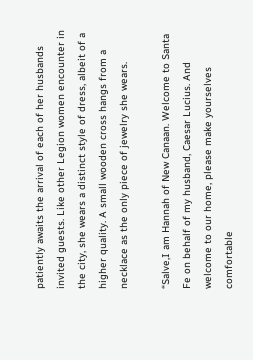patiently awaits the arrival of each of her husbands invited guests. Like other Legion women encounter in the city, she wears a distinct style of dress, albeit of a higher quality. A small wooden cross hangs from a necklace as the only piece of jewelry she wears.

“Salve,I am Hannah of New Canaan. Welcome to Santa Fe on behalf of my husband, Caesar Lucius. And welcome to our home, please make yourselves comfortable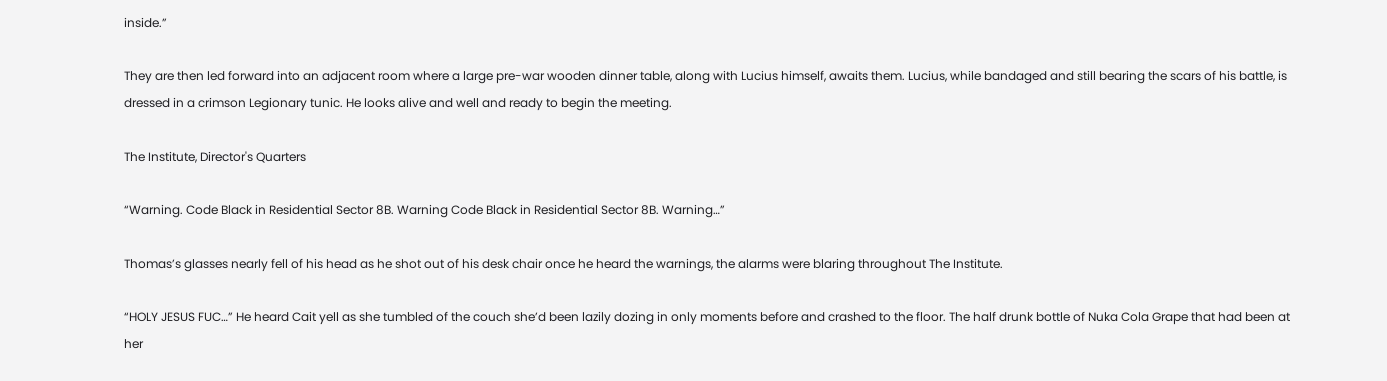inside.”

They are then led forward into an adjacent room where a large pre-war wooden dinner table, along with Lucius himself, awaits them. Lucius, while bandaged and still bearing the scars of his battle, is dressed in a crimson Legionary tunic. He looks alive and well and ready to begin the meeting.

The Institute, Director's Quarters

“Warning. Code Black in Residential Sector 8B. Warning Code Black in Residential Sector 8B. Warning…”

Thomas’s glasses nearly fell of his head as he shot out of his desk chair once he heard the warnings, the alarms were blaring throughout The Institute.

“HOLY JESUS FUC…” He heard Cait yell as she tumbled of the couch she’d been lazily dozing in only moments before and crashed to the floor. The half drunk bottle of Nuka Cola Grape that had been at her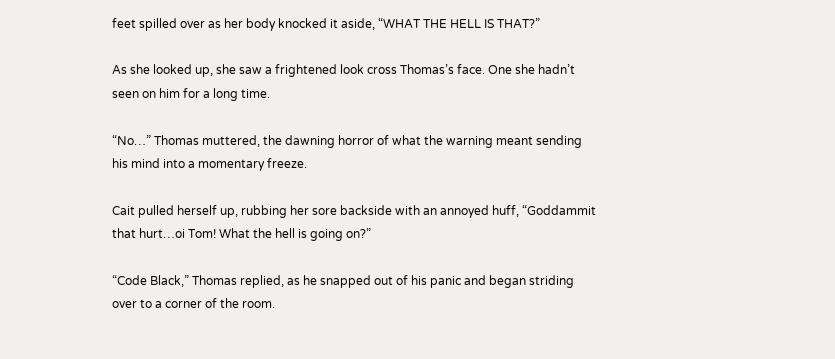feet spilled over as her body knocked it aside, “WHAT THE HELL IS THAT?”

As she looked up, she saw a frightened look cross Thomas’s face. One she hadn’t seen on him for a long time.

“No…” Thomas muttered, the dawning horror of what the warning meant sending his mind into a momentary freeze.

Cait pulled herself up, rubbing her sore backside with an annoyed huff, “Goddammit that hurt…oi Tom! What the hell is going on?”

“Code Black,” Thomas replied, as he snapped out of his panic and began striding over to a corner of the room.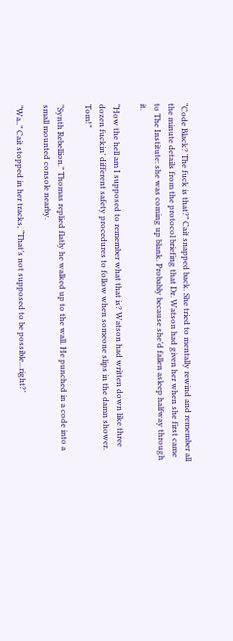“Code Black? The fuck is that?” Cait snapped back. She tried to mentally rewind and remember all the minute details from the protocol briefing that Dr. Watson had given her when she first came to The Institute: she was coming up blank. Probably because she’d fallen asleep halfway through it.

“How the hell am I supposed to remember what that is? Watson had written down like three dozen fuckin’ different safety procedures to follow when someone slips in the damn shower. Tom!”

“Synth Rebellion.” Thomas replied flatly he walked up to the wall. He punched in a code into a small mounted console nearby.

“Wa..” Cait stopped in her tracks, “That’s not supposed to be possible...right?’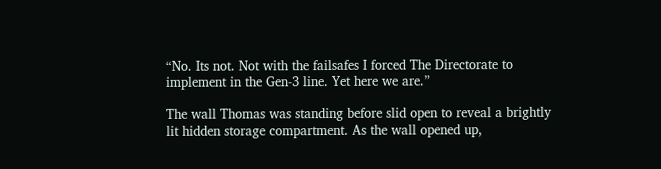“No. Its not. Not with the failsafes I forced The Directorate to implement in the Gen-3 line. Yet here we are.”

The wall Thomas was standing before slid open to reveal a brightly lit hidden storage compartment. As the wall opened up,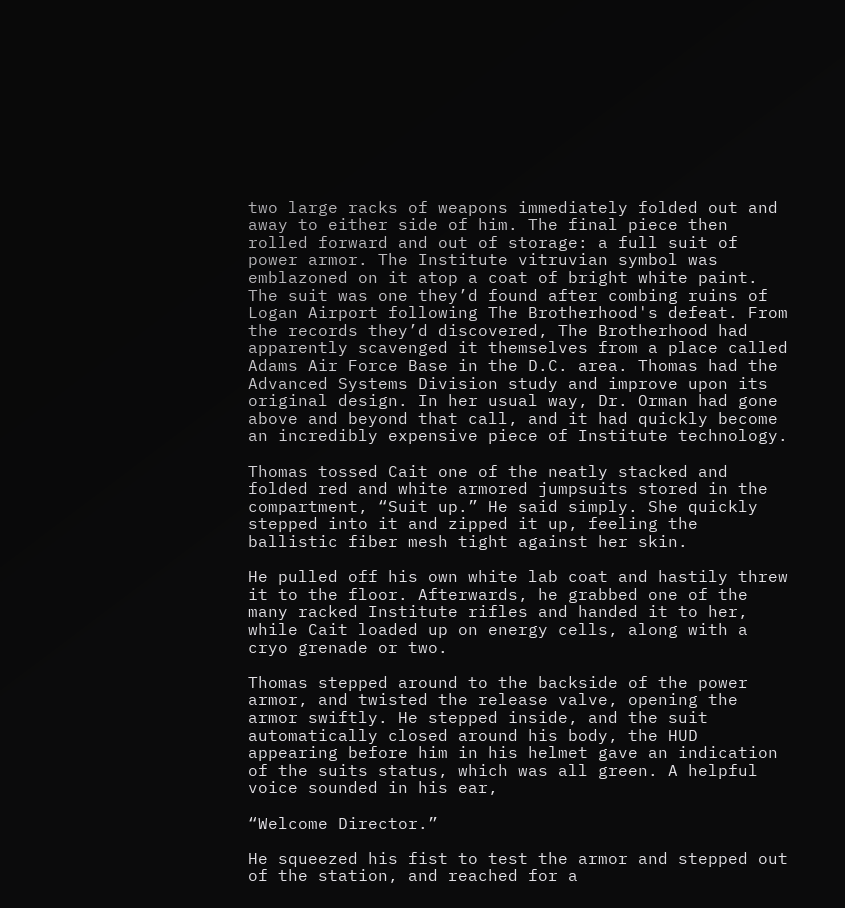two large racks of weapons immediately folded out and away to either side of him. The final piece then rolled forward and out of storage: a full suit of power armor. The Institute vitruvian symbol was emblazoned on it atop a coat of bright white paint. The suit was one they’d found after combing ruins of Logan Airport following The Brotherhood's defeat. From the records they’d discovered, The Brotherhood had apparently scavenged it themselves from a place called Adams Air Force Base in the D.C. area. Thomas had the Advanced Systems Division study and improve upon its original design. In her usual way, Dr. Orman had gone above and beyond that call, and it had quickly become an incredibly expensive piece of Institute technology.

Thomas tossed Cait one of the neatly stacked and folded red and white armored jumpsuits stored in the compartment, “Suit up.” He said simply. She quickly stepped into it and zipped it up, feeling the ballistic fiber mesh tight against her skin.

He pulled off his own white lab coat and hastily threw it to the floor. Afterwards, he grabbed one of the many racked Institute rifles and handed it to her, while Cait loaded up on energy cells, along with a cryo grenade or two.

Thomas stepped around to the backside of the power armor, and twisted the release valve, opening the armor swiftly. He stepped inside, and the suit automatically closed around his body, the HUD appearing before him in his helmet gave an indication of the suits status, which was all green. A helpful voice sounded in his ear,

“Welcome Director.”

He squeezed his fist to test the armor and stepped out of the station, and reached for a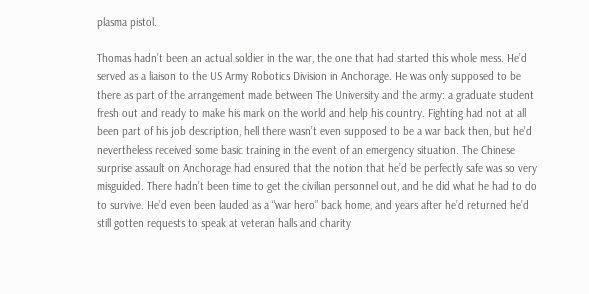plasma pistol.

Thomas hadn’t been an actual soldier in the war, the one that had started this whole mess. He’d served as a liaison to the US Army Robotics Division in Anchorage. He was only supposed to be there as part of the arrangement made between The University and the army: a graduate student fresh out and ready to make his mark on the world and help his country. Fighting had not at all been part of his job description, hell there wasn’t even supposed to be a war back then, but he’d nevertheless received some basic training in the event of an emergency situation. The Chinese surprise assault on Anchorage had ensured that the notion that he’d be perfectly safe was so very misguided. There hadn’t been time to get the civilian personnel out, and he did what he had to do to survive. He’d even been lauded as a “war hero” back home, and years after he’d returned he’d still gotten requests to speak at veteran halls and charity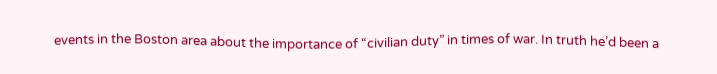events in the Boston area about the importance of “civilian duty” in times of war. In truth he’d been a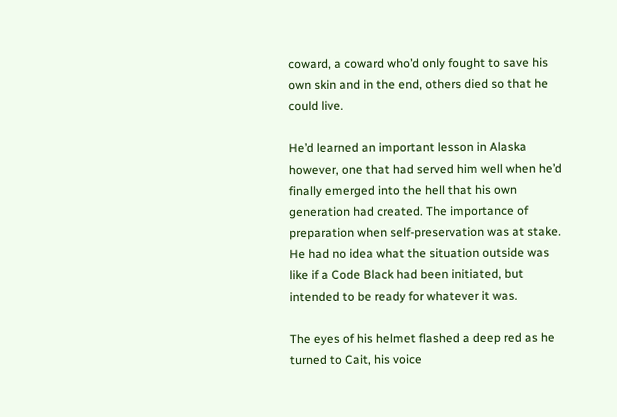coward, a coward who’d only fought to save his own skin and in the end, others died so that he could live.

He’d learned an important lesson in Alaska however, one that had served him well when he’d finally emerged into the hell that his own generation had created. The importance of preparation when self-preservation was at stake. He had no idea what the situation outside was like if a Code Black had been initiated, but intended to be ready for whatever it was.

The eyes of his helmet flashed a deep red as he turned to Cait, his voice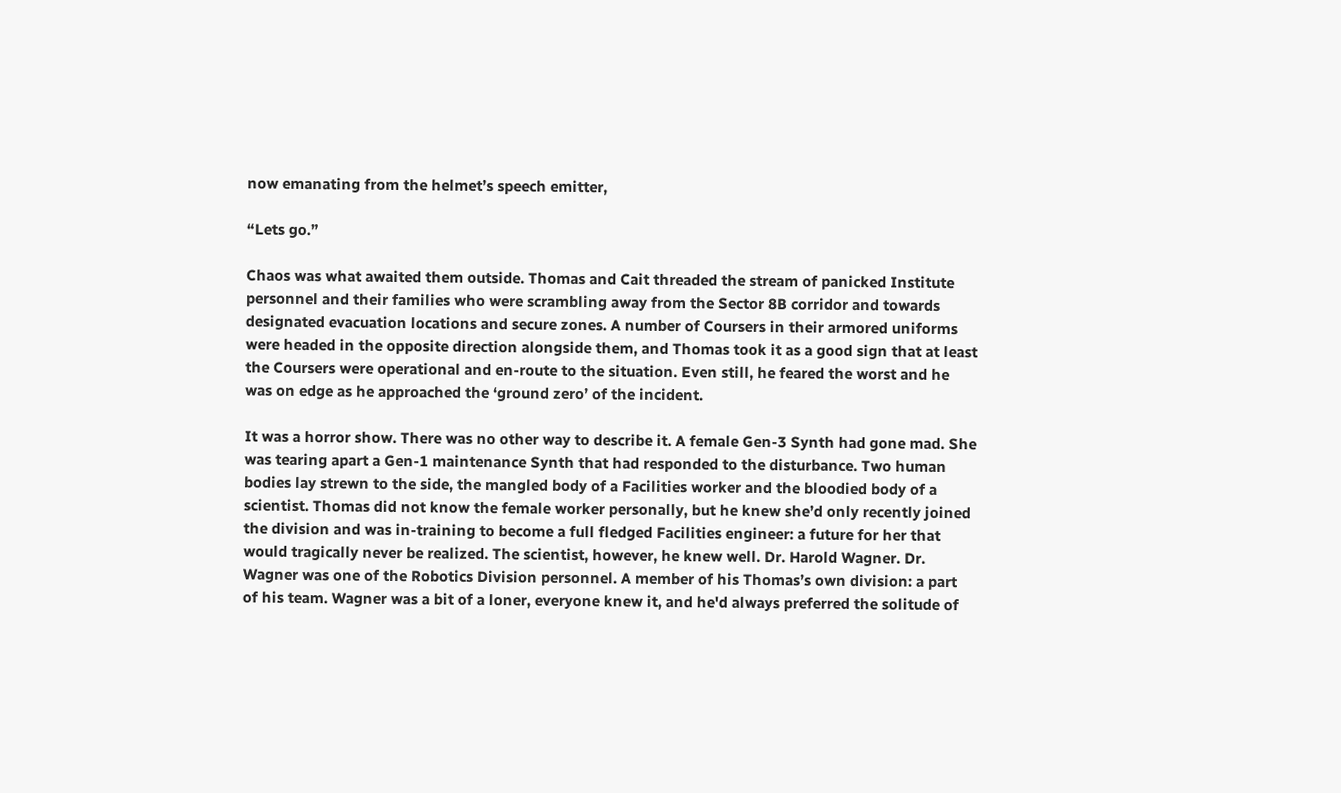now emanating from the helmet’s speech emitter,

“Lets go.”

Chaos was what awaited them outside. Thomas and Cait threaded the stream of panicked Institute personnel and their families who were scrambling away from the Sector 8B corridor and towards designated evacuation locations and secure zones. A number of Coursers in their armored uniforms were headed in the opposite direction alongside them, and Thomas took it as a good sign that at least the Coursers were operational and en-route to the situation. Even still, he feared the worst and he was on edge as he approached the ‘ground zero’ of the incident.

It was a horror show. There was no other way to describe it. A female Gen-3 Synth had gone mad. She was tearing apart a Gen-1 maintenance Synth that had responded to the disturbance. Two human bodies lay strewn to the side, the mangled body of a Facilities worker and the bloodied body of a scientist. Thomas did not know the female worker personally, but he knew she’d only recently joined the division and was in-training to become a full fledged Facilities engineer: a future for her that would tragically never be realized. The scientist, however, he knew well. Dr. Harold Wagner. Dr. Wagner was one of the Robotics Division personnel. A member of his Thomas’s own division: a part of his team. Wagner was a bit of a loner, everyone knew it, and he'd always preferred the solitude of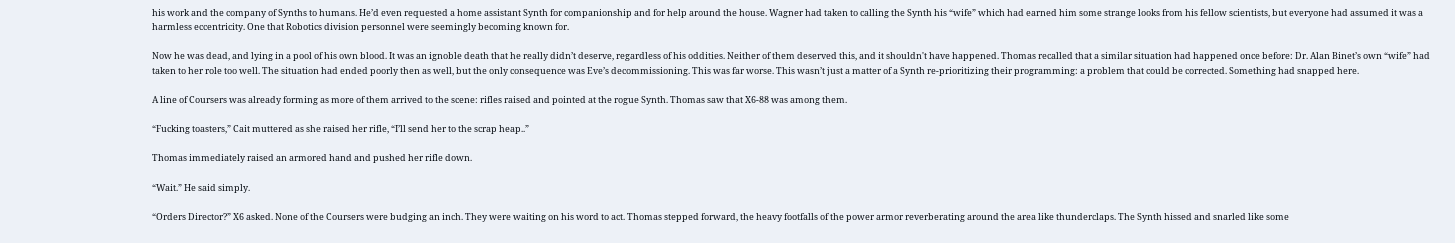his work and the company of Synths to humans. He’d even requested a home assistant Synth for companionship and for help around the house. Wagner had taken to calling the Synth his “wife” which had earned him some strange looks from his fellow scientists, but everyone had assumed it was a harmless eccentricity. One that Robotics division personnel were seemingly becoming known for.

Now he was dead, and lying in a pool of his own blood. It was an ignoble death that he really didn’t deserve, regardless of his oddities. Neither of them deserved this, and it shouldn't have happened. Thomas recalled that a similar situation had happened once before: Dr. Alan Binet’s own “wife” had taken to her role too well. The situation had ended poorly then as well, but the only consequence was Eve’s decommissioning. This was far worse. This wasn’t just a matter of a Synth re-prioritizing their programming: a problem that could be corrected. Something had snapped here.

A line of Coursers was already forming as more of them arrived to the scene: rifles raised and pointed at the rogue Synth. Thomas saw that X6-88 was among them.

“Fucking toasters,” Cait muttered as she raised her rifle, “I’ll send her to the scrap heap..”

Thomas immediately raised an armored hand and pushed her rifle down.

“Wait.” He said simply.

“Orders Director?” X6 asked. None of the Coursers were budging an inch. They were waiting on his word to act. Thomas stepped forward, the heavy footfalls of the power armor reverberating around the area like thunderclaps. The Synth hissed and snarled like some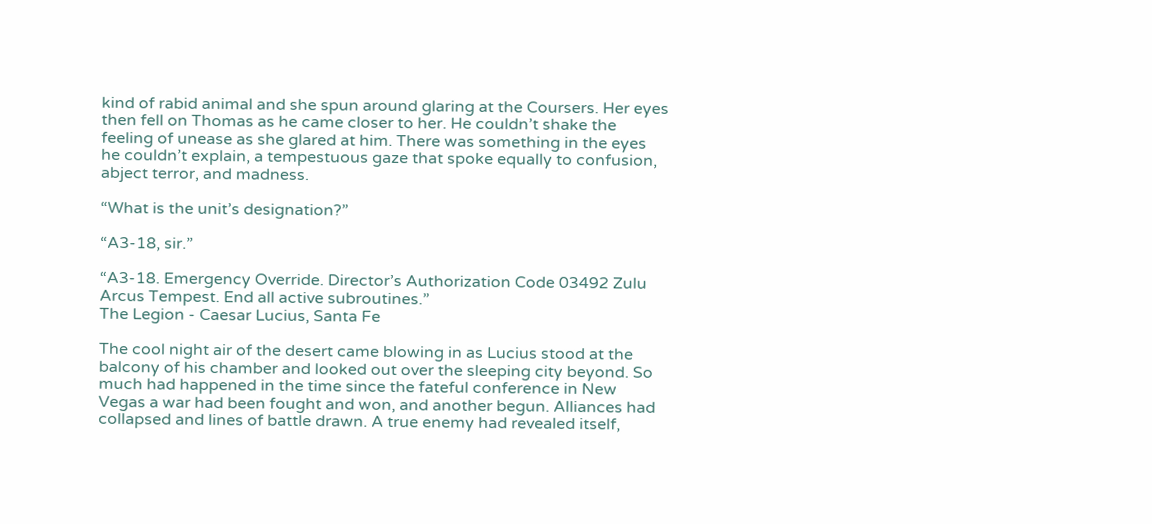kind of rabid animal and she spun around glaring at the Coursers. Her eyes then fell on Thomas as he came closer to her. He couldn’t shake the feeling of unease as she glared at him. There was something in the eyes he couldn’t explain, a tempestuous gaze that spoke equally to confusion, abject terror, and madness.

“What is the unit’s designation?”

“A3-18, sir.”

“A3-18. Emergency Override. Director’s Authorization Code 03492 Zulu Arcus Tempest. End all active subroutines.”
The Legion - Caesar Lucius, Santa Fe

The cool night air of the desert came blowing in as Lucius stood at the balcony of his chamber and looked out over the sleeping city beyond. So much had happened in the time since the fateful conference in New Vegas a war had been fought and won, and another begun. Alliances had collapsed and lines of battle drawn. A true enemy had revealed itself,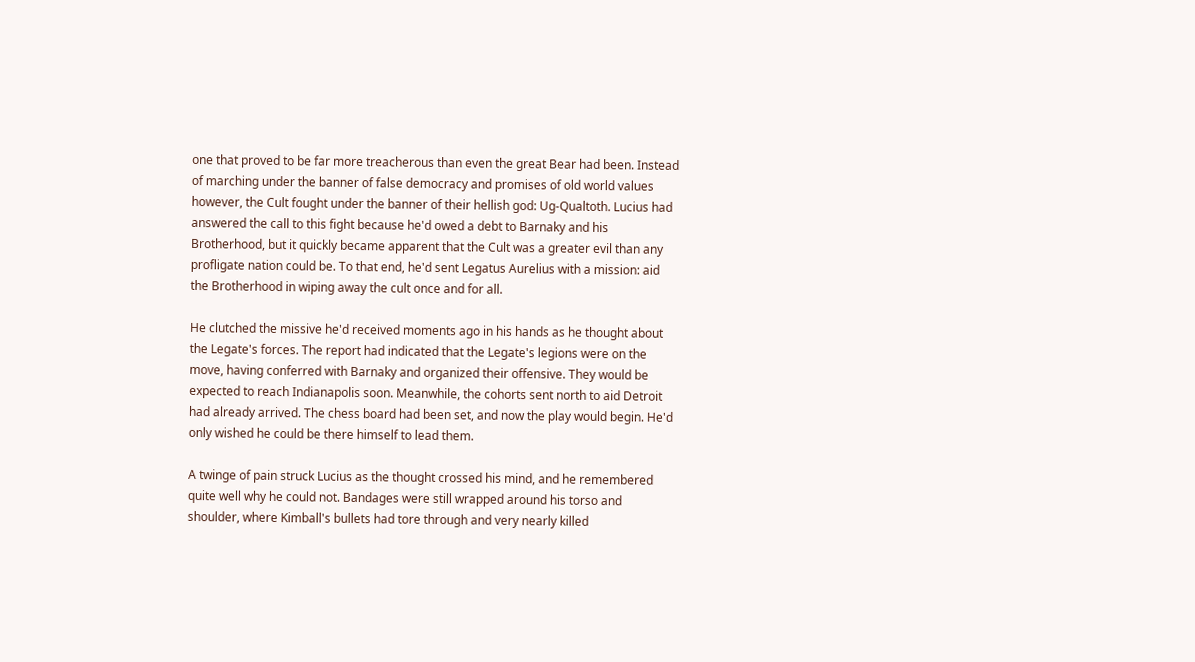one that proved to be far more treacherous than even the great Bear had been. Instead of marching under the banner of false democracy and promises of old world values however, the Cult fought under the banner of their hellish god: Ug-Qualtoth. Lucius had answered the call to this fight because he'd owed a debt to Barnaky and his Brotherhood, but it quickly became apparent that the Cult was a greater evil than any profligate nation could be. To that end, he'd sent Legatus Aurelius with a mission: aid the Brotherhood in wiping away the cult once and for all.

He clutched the missive he'd received moments ago in his hands as he thought about the Legate's forces. The report had indicated that the Legate's legions were on the move, having conferred with Barnaky and organized their offensive. They would be expected to reach Indianapolis soon. Meanwhile, the cohorts sent north to aid Detroit had already arrived. The chess board had been set, and now the play would begin. He'd only wished he could be there himself to lead them.

A twinge of pain struck Lucius as the thought crossed his mind, and he remembered quite well why he could not. Bandages were still wrapped around his torso and shoulder, where Kimball's bullets had tore through and very nearly killed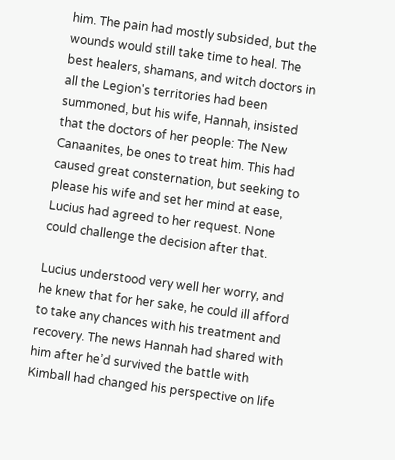him. The pain had mostly subsided, but the wounds would still take time to heal. The best healers, shamans, and witch doctors in all the Legion's territories had been summoned, but his wife, Hannah, insisted that the doctors of her people: The New Canaanites, be ones to treat him. This had caused great consternation, but seeking to please his wife and set her mind at ease, Lucius had agreed to her request. None could challenge the decision after that.

Lucius understood very well her worry, and he knew that for her sake, he could ill afford to take any chances with his treatment and recovery. The news Hannah had shared with him after he’d survived the battle with Kimball had changed his perspective on life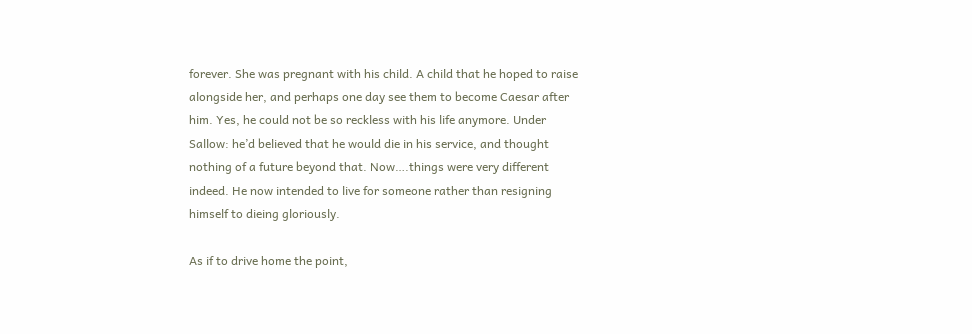forever. She was pregnant with his child. A child that he hoped to raise alongside her, and perhaps one day see them to become Caesar after him. Yes, he could not be so reckless with his life anymore. Under Sallow: he’d believed that he would die in his service, and thought nothing of a future beyond that. Now….things were very different indeed. He now intended to live for someone rather than resigning himself to dieing gloriously.

As if to drive home the point,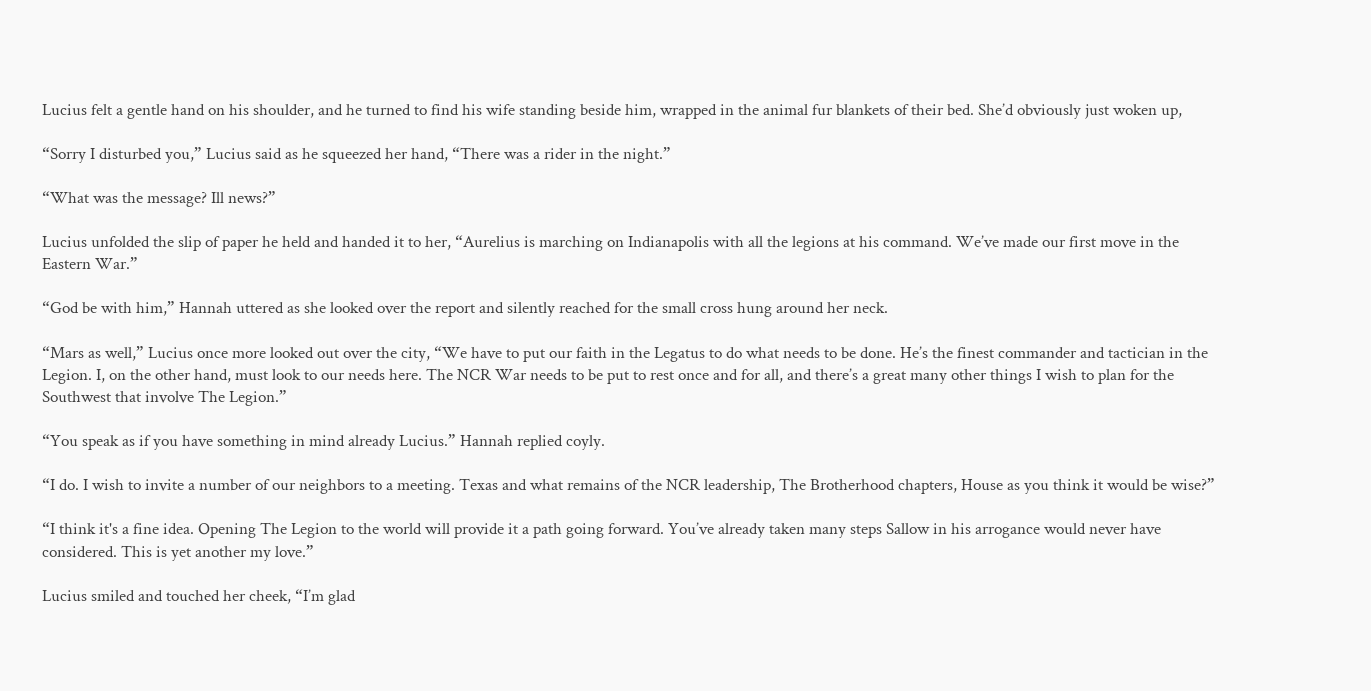Lucius felt a gentle hand on his shoulder, and he turned to find his wife standing beside him, wrapped in the animal fur blankets of their bed. She’d obviously just woken up,

“Sorry I disturbed you,” Lucius said as he squeezed her hand, “There was a rider in the night.”

“What was the message? Ill news?”

Lucius unfolded the slip of paper he held and handed it to her, “Aurelius is marching on Indianapolis with all the legions at his command. We’ve made our first move in the Eastern War.”

“God be with him,” Hannah uttered as she looked over the report and silently reached for the small cross hung around her neck.

“Mars as well,” Lucius once more looked out over the city, “We have to put our faith in the Legatus to do what needs to be done. He’s the finest commander and tactician in the Legion. I, on the other hand, must look to our needs here. The NCR War needs to be put to rest once and for all, and there’s a great many other things I wish to plan for the Southwest that involve The Legion.”

“You speak as if you have something in mind already Lucius.” Hannah replied coyly.

“I do. I wish to invite a number of our neighbors to a meeting. Texas and what remains of the NCR leadership, The Brotherhood chapters, House as you think it would be wise?”

“I think it's a fine idea. Opening The Legion to the world will provide it a path going forward. You’ve already taken many steps Sallow in his arrogance would never have considered. This is yet another my love.”

Lucius smiled and touched her cheek, “I’m glad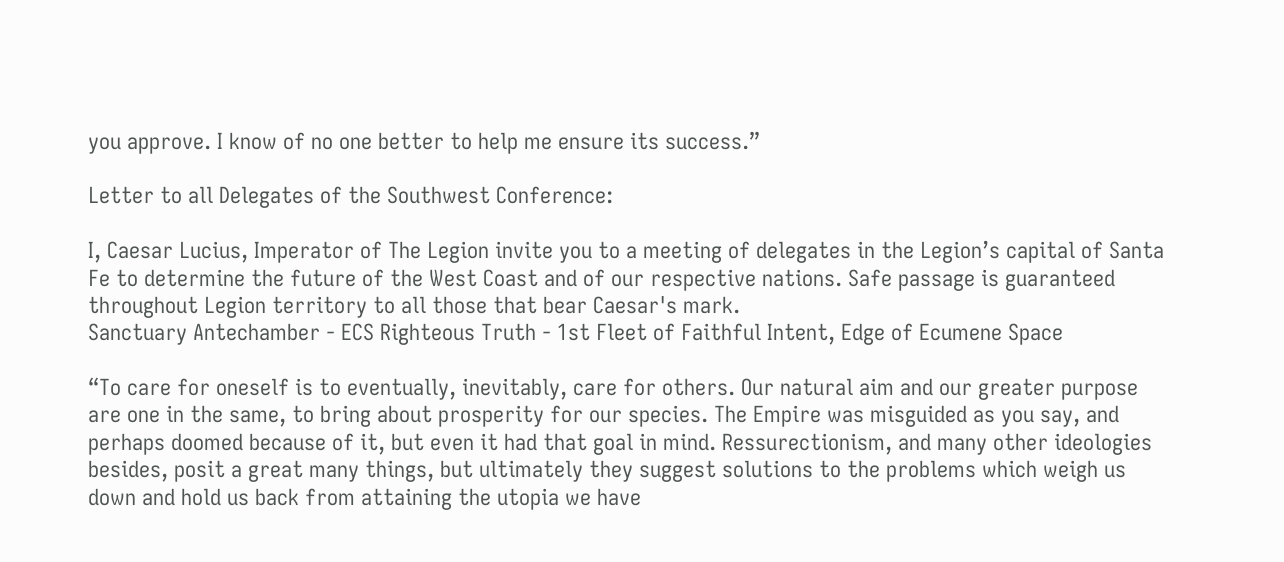you approve. I know of no one better to help me ensure its success.”

Letter to all Delegates of the Southwest Conference:

I, Caesar Lucius, Imperator of The Legion invite you to a meeting of delegates in the Legion’s capital of Santa Fe to determine the future of the West Coast and of our respective nations. Safe passage is guaranteed throughout Legion territory to all those that bear Caesar's mark.
Sanctuary Antechamber - ECS Righteous Truth - 1st Fleet of Faithful Intent, Edge of Ecumene Space

“To care for oneself is to eventually, inevitably, care for others. Our natural aim and our greater purpose are one in the same, to bring about prosperity for our species. The Empire was misguided as you say, and perhaps doomed because of it, but even it had that goal in mind. Ressurectionism, and many other ideologies besides, posit a great many things, but ultimately they suggest solutions to the problems which weigh us down and hold us back from attaining the utopia we have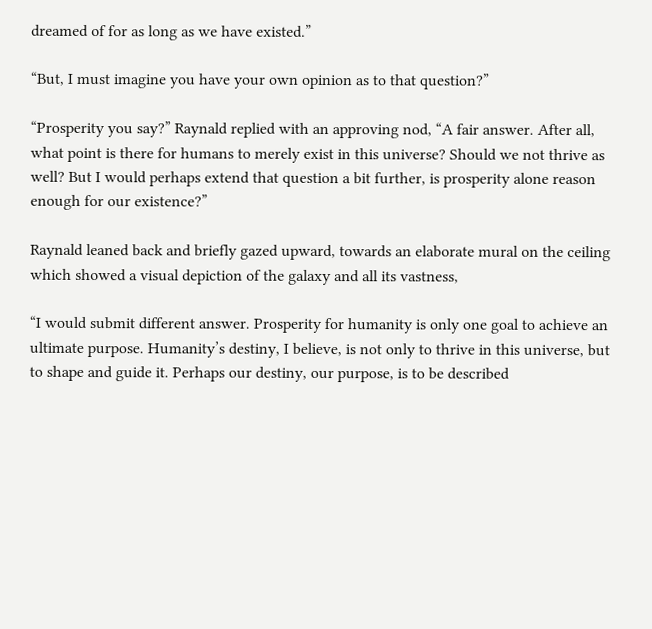dreamed of for as long as we have existed.”

“But, I must imagine you have your own opinion as to that question?”

“Prosperity you say?” Raynald replied with an approving nod, “A fair answer. After all, what point is there for humans to merely exist in this universe? Should we not thrive as well? But I would perhaps extend that question a bit further, is prosperity alone reason enough for our existence?”

Raynald leaned back and briefly gazed upward, towards an elaborate mural on the ceiling which showed a visual depiction of the galaxy and all its vastness,

“I would submit different answer. Prosperity for humanity is only one goal to achieve an ultimate purpose. Humanity’s destiny, I believe, is not only to thrive in this universe, but to shape and guide it. Perhaps our destiny, our purpose, is to be described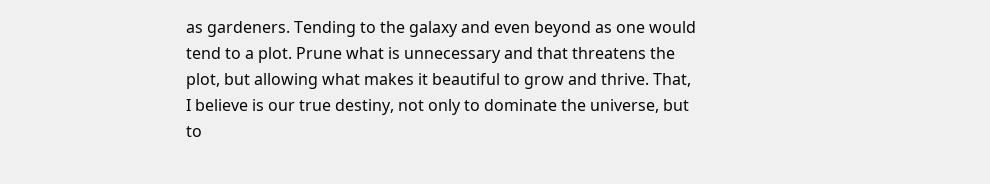as gardeners. Tending to the galaxy and even beyond as one would tend to a plot. Prune what is unnecessary and that threatens the plot, but allowing what makes it beautiful to grow and thrive. That, I believe is our true destiny, not only to dominate the universe, but to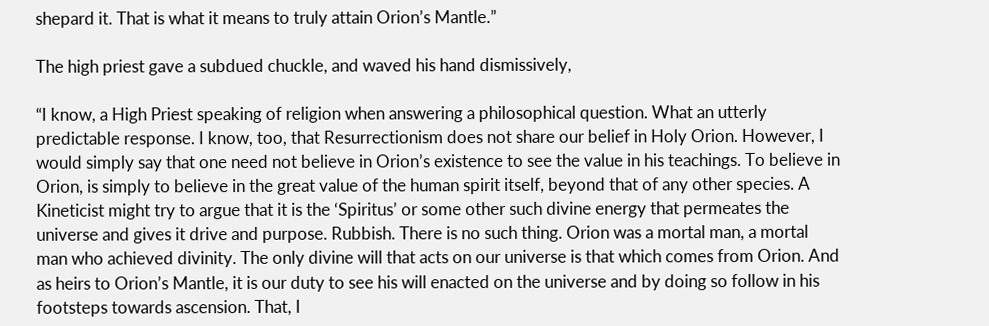shepard it. That is what it means to truly attain Orion’s Mantle.”

The high priest gave a subdued chuckle, and waved his hand dismissively,

“I know, a High Priest speaking of religion when answering a philosophical question. What an utterly predictable response. I know, too, that Resurrectionism does not share our belief in Holy Orion. However, I would simply say that one need not believe in Orion’s existence to see the value in his teachings. To believe in Orion, is simply to believe in the great value of the human spirit itself, beyond that of any other species. A Kineticist might try to argue that it is the ‘Spiritus’ or some other such divine energy that permeates the universe and gives it drive and purpose. Rubbish. There is no such thing. Orion was a mortal man, a mortal man who achieved divinity. The only divine will that acts on our universe is that which comes from Orion. And as heirs to Orion’s Mantle, it is our duty to see his will enacted on the universe and by doing so follow in his footsteps towards ascension. That, I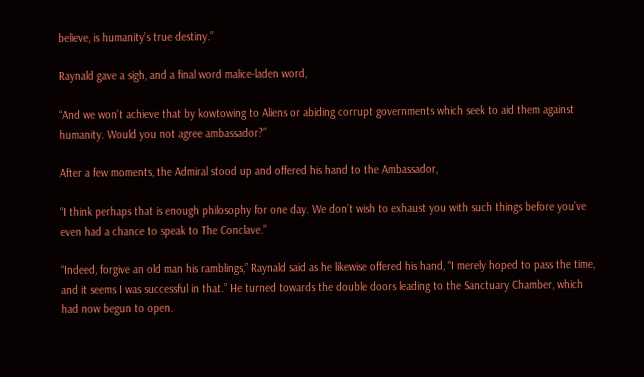believe, is humanity’s true destiny.”

Raynald gave a sigh, and a final word malice-laden word,

“And we won’t achieve that by kowtowing to Aliens or abiding corrupt governments which seek to aid them against humanity. Would you not agree ambassador?”

After a few moments, the Admiral stood up and offered his hand to the Ambassador,

“I think perhaps that is enough philosophy for one day. We don’t wish to exhaust you with such things before you’ve even had a chance to speak to The Conclave.”

“Indeed, forgive an old man his ramblings,” Raynald said as he likewise offered his hand, “I merely hoped to pass the time, and it seems I was successful in that.” He turned towards the double doors leading to the Sanctuary Chamber, which had now begun to open.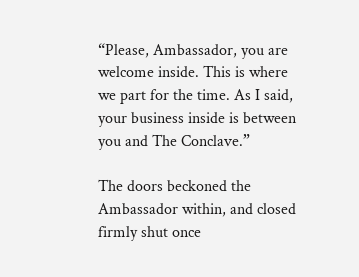“Please, Ambassador, you are welcome inside. This is where we part for the time. As I said, your business inside is between you and The Conclave.”

The doors beckoned the Ambassador within, and closed firmly shut once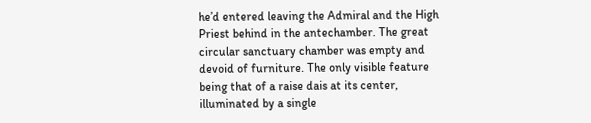he’d entered leaving the Admiral and the High Priest behind in the antechamber. The great circular sanctuary chamber was empty and devoid of furniture. The only visible feature being that of a raise dais at its center, illuminated by a single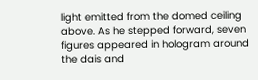light emitted from the domed ceiling above. As he stepped forward, seven figures appeared in hologram around the dais and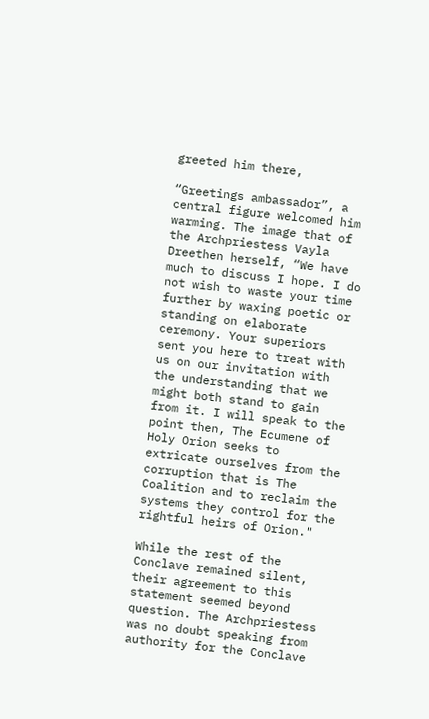greeted him there,

“Greetings ambassador”, a central figure welcomed him warming. The image that of the Archpriestess Vayla Dreethen herself, “We have much to discuss I hope. I do not wish to waste your time further by waxing poetic or standing on elaborate ceremony. Your superiors sent you here to treat with us on our invitation with the understanding that we might both stand to gain from it. I will speak to the point then, The Ecumene of Holy Orion seeks to extricate ourselves from the corruption that is The Coalition and to reclaim the systems they control for the rightful heirs of Orion."

While the rest of the Conclave remained silent, their agreement to this statement seemed beyond question. The Archpriestess was no doubt speaking from authority for the Conclave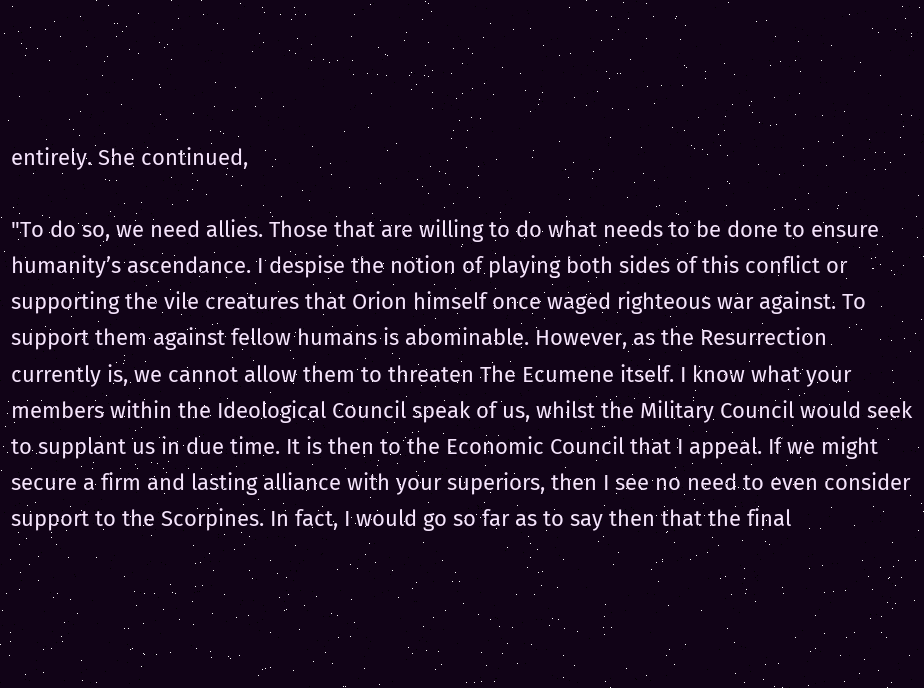entirely. She continued,

"To do so, we need allies. Those that are willing to do what needs to be done to ensure humanity’s ascendance. I despise the notion of playing both sides of this conflict or supporting the vile creatures that Orion himself once waged righteous war against. To support them against fellow humans is abominable. However, as the Resurrection currently is, we cannot allow them to threaten The Ecumene itself. I know what your members within the Ideological Council speak of us, whilst the Military Council would seek to supplant us in due time. It is then to the Economic Council that I appeal. If we might secure a firm and lasting alliance with your superiors, then I see no need to even consider support to the Scorpines. In fact, I would go so far as to say then that the final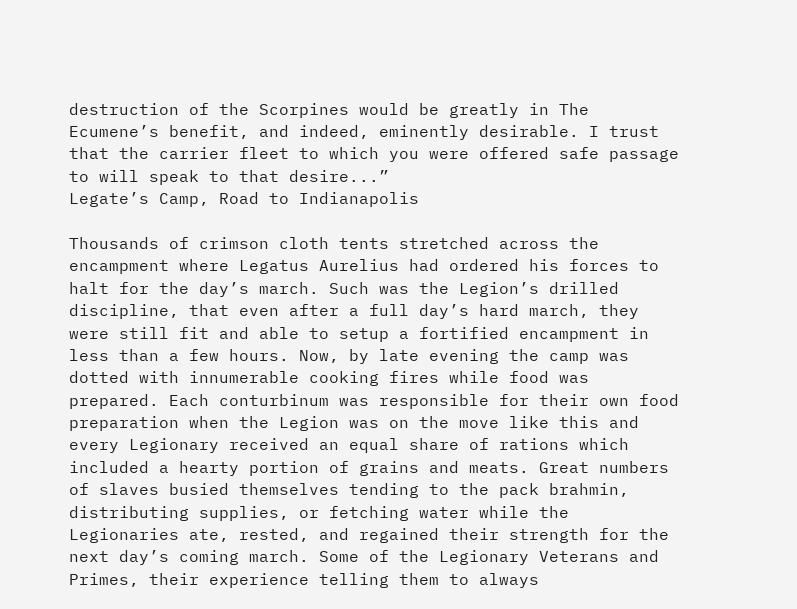destruction of the Scorpines would be greatly in The Ecumene’s benefit, and indeed, eminently desirable. I trust that the carrier fleet to which you were offered safe passage to will speak to that desire...”
Legate’s Camp, Road to Indianapolis

Thousands of crimson cloth tents stretched across the encampment where Legatus Aurelius had ordered his forces to halt for the day’s march. Such was the Legion’s drilled discipline, that even after a full day’s hard march, they were still fit and able to setup a fortified encampment in less than a few hours. Now, by late evening the camp was dotted with innumerable cooking fires while food was prepared. Each conturbinum was responsible for their own food preparation when the Legion was on the move like this and every Legionary received an equal share of rations which included a hearty portion of grains and meats. Great numbers of slaves busied themselves tending to the pack brahmin, distributing supplies, or fetching water while the Legionaries ate, rested, and regained their strength for the next day’s coming march. Some of the Legionary Veterans and Primes, their experience telling them to always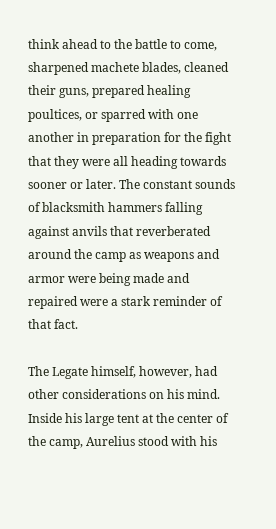think ahead to the battle to come, sharpened machete blades, cleaned their guns, prepared healing poultices, or sparred with one another in preparation for the fight that they were all heading towards sooner or later. The constant sounds of blacksmith hammers falling against anvils that reverberated around the camp as weapons and armor were being made and repaired were a stark reminder of that fact.

The Legate himself, however, had other considerations on his mind. Inside his large tent at the center of the camp, Aurelius stood with his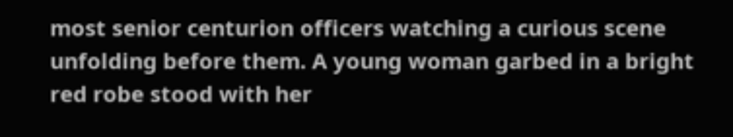most senior centurion officers watching a curious scene unfolding before them. A young woman garbed in a bright red robe stood with her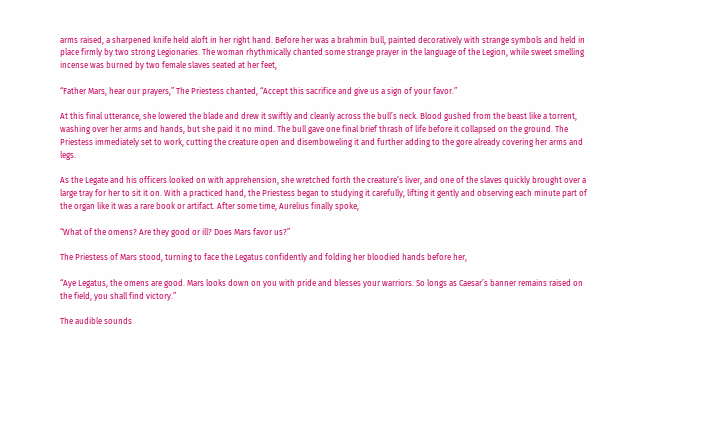arms raised, a sharpened knife held aloft in her right hand. Before her was a brahmin bull, painted decoratively with strange symbols and held in place firmly by two strong Legionaries. The woman rhythmically chanted some strange prayer in the language of the Legion, while sweet smelling incense was burned by two female slaves seated at her feet,

“Father Mars, hear our prayers,” The Priestess chanted, “Accept this sacrifice and give us a sign of your favor.”

At this final utterance, she lowered the blade and drew it swiftly and cleanly across the bull’s neck. Blood gushed from the beast like a torrent, washing over her arms and hands, but she paid it no mind. The bull gave one final brief thrash of life before it collapsed on the ground. The Priestess immediately set to work, cutting the creature open and disemboweling it and further adding to the gore already covering her arms and legs.

As the Legate and his officers looked on with apprehension, she wretched forth the creature’s liver, and one of the slaves quickly brought over a large tray for her to sit it on. With a practiced hand, the Priestess began to studying it carefully, lifting it gently and observing each minute part of the organ like it was a rare book or artifact. After some time, Aurelius finally spoke,

“What of the omens? Are they good or ill? Does Mars favor us?”

The Priestess of Mars stood, turning to face the Legatus confidently and folding her bloodied hands before her,

“Aye Legatus, the omens are good. Mars looks down on you with pride and blesses your warriors. So longs as Caesar’s banner remains raised on the field, you shall find victory.”

The audible sounds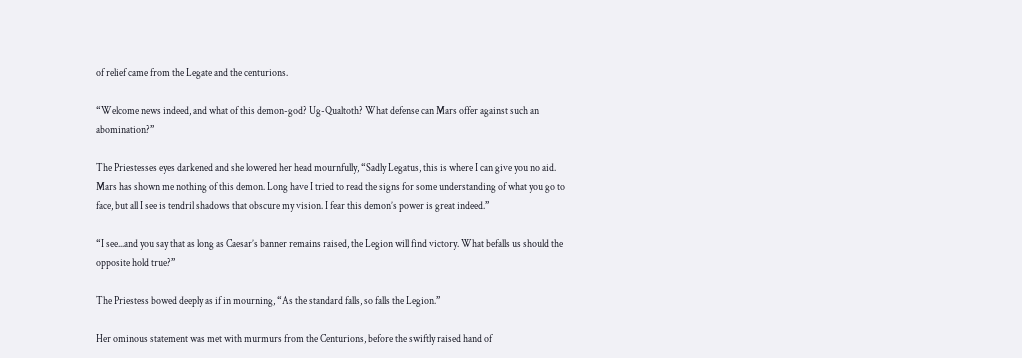of relief came from the Legate and the centurions.

“Welcome news indeed, and what of this demon-god? Ug-Qualtoth? What defense can Mars offer against such an abomination?”

The Priestesses eyes darkened and she lowered her head mournfully, “Sadly Legatus, this is where I can give you no aid. Mars has shown me nothing of this demon. Long have I tried to read the signs for some understanding of what you go to face, but all I see is tendril shadows that obscure my vision. I fear this demon’s power is great indeed.”

“I see...and you say that as long as Caesar’s banner remains raised, the Legion will find victory. What befalls us should the opposite hold true?”

The Priestess bowed deeply as if in mourning, “As the standard falls, so falls the Legion.”

Her ominous statement was met with murmurs from the Centurions, before the swiftly raised hand of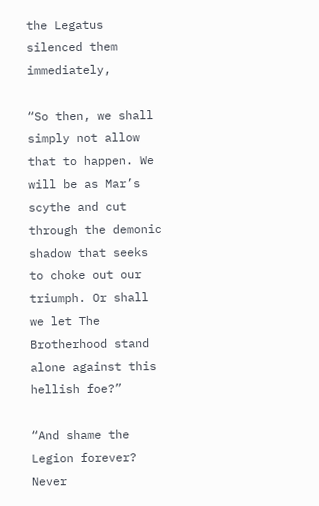the Legatus silenced them immediately,

“So then, we shall simply not allow that to happen. We will be as Mar’s scythe and cut through the demonic shadow that seeks to choke out our triumph. Or shall we let The Brotherhood stand alone against this hellish foe?”

“And shame the Legion forever? Never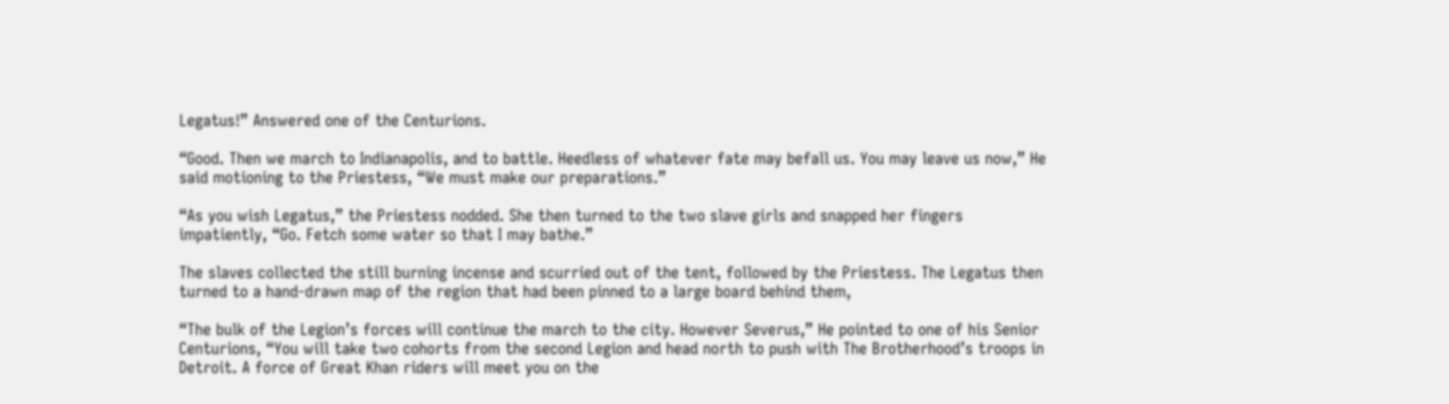Legatus!” Answered one of the Centurions.

“Good. Then we march to Indianapolis, and to battle. Heedless of whatever fate may befall us. You may leave us now,” He said motioning to the Priestess, “We must make our preparations.”

“As you wish Legatus,” the Priestess nodded. She then turned to the two slave girls and snapped her fingers impatiently, “Go. Fetch some water so that I may bathe.”

The slaves collected the still burning incense and scurried out of the tent, followed by the Priestess. The Legatus then turned to a hand-drawn map of the region that had been pinned to a large board behind them,

“The bulk of the Legion’s forces will continue the march to the city. However Severus,” He pointed to one of his Senior Centurions, “You will take two cohorts from the second Legion and head north to push with The Brotherhood’s troops in Detroit. A force of Great Khan riders will meet you on the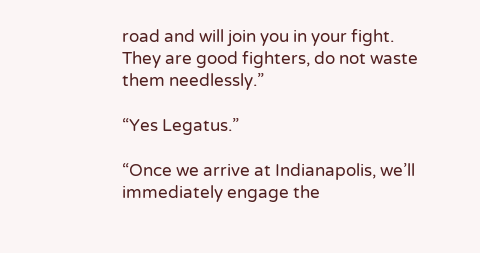road and will join you in your fight. They are good fighters, do not waste them needlessly.”

“Yes Legatus.”

“Once we arrive at Indianapolis, we’ll immediately engage the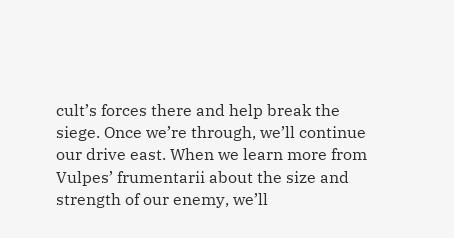cult’s forces there and help break the siege. Once we’re through, we’ll continue our drive east. When we learn more from Vulpes’ frumentarii about the size and strength of our enemy, we’ll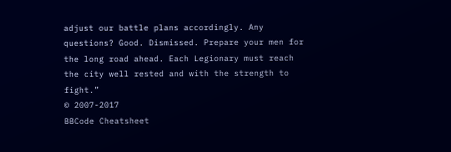adjust our battle plans accordingly. Any questions? Good. Dismissed. Prepare your men for the long road ahead. Each Legionary must reach the city well rested and with the strength to fight.”
© 2007-2017
BBCode Cheatsheet